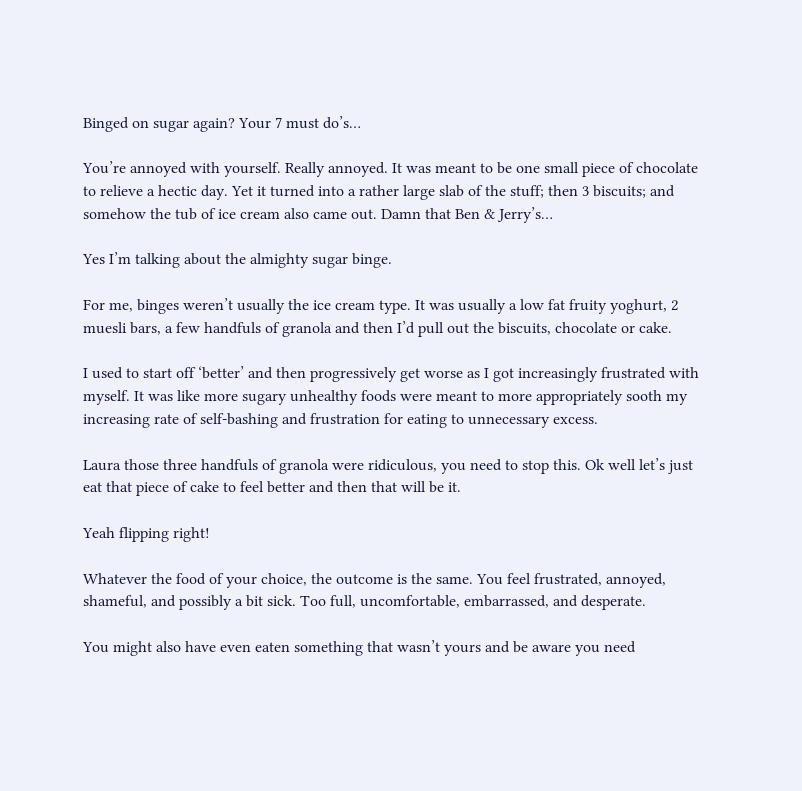Binged on sugar again? Your 7 must do’s…

You’re annoyed with yourself. Really annoyed. It was meant to be one small piece of chocolate to relieve a hectic day. Yet it turned into a rather large slab of the stuff; then 3 biscuits; and somehow the tub of ice cream also came out. Damn that Ben & Jerry’s…

Yes I’m talking about the almighty sugar binge.

For me, binges weren’t usually the ice cream type. It was usually a low fat fruity yoghurt, 2 muesli bars, a few handfuls of granola and then I’d pull out the biscuits, chocolate or cake.

I used to start off ‘better’ and then progressively get worse as I got increasingly frustrated with myself. It was like more sugary unhealthy foods were meant to more appropriately sooth my increasing rate of self-bashing and frustration for eating to unnecessary excess.

Laura those three handfuls of granola were ridiculous, you need to stop this. Ok well let’s just eat that piece of cake to feel better and then that will be it.

Yeah flipping right!

Whatever the food of your choice, the outcome is the same. You feel frustrated, annoyed, shameful, and possibly a bit sick. Too full, uncomfortable, embarrassed, and desperate.

You might also have even eaten something that wasn’t yours and be aware you need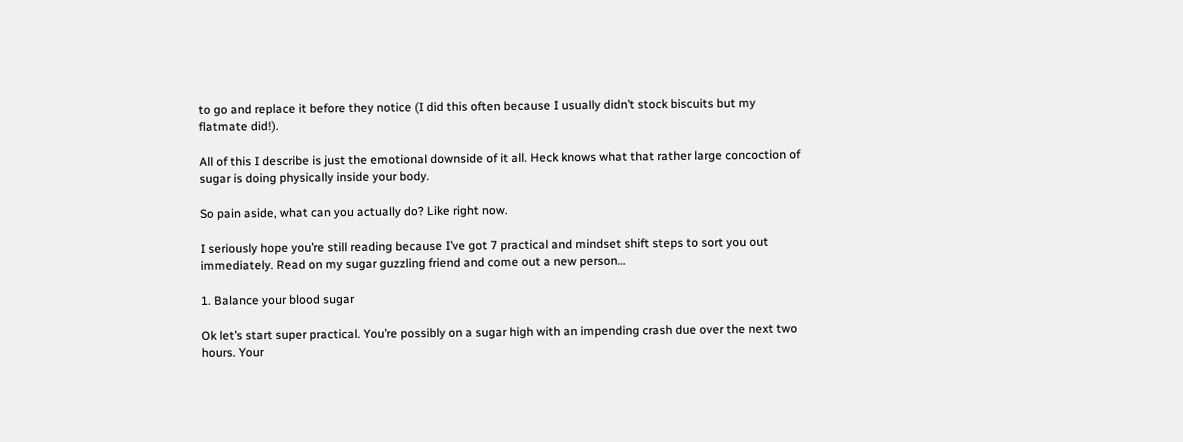to go and replace it before they notice (I did this often because I usually didn’t stock biscuits but my flatmate did!).

All of this I describe is just the emotional downside of it all. Heck knows what that rather large concoction of sugar is doing physically inside your body.

So pain aside, what can you actually do? Like right now.

I seriously hope you’re still reading because I’ve got 7 practical and mindset shift steps to sort you out immediately. Read on my sugar guzzling friend and come out a new person…

1. Balance your blood sugar

Ok let’s start super practical. You’re possibly on a sugar high with an impending crash due over the next two hours. Your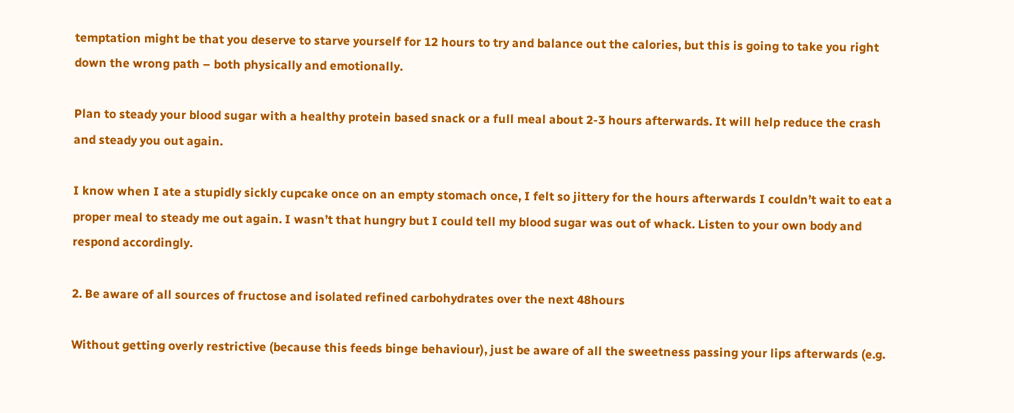temptation might be that you deserve to starve yourself for 12 hours to try and balance out the calories, but this is going to take you right down the wrong path – both physically and emotionally.

Plan to steady your blood sugar with a healthy protein based snack or a full meal about 2-3 hours afterwards. It will help reduce the crash and steady you out again.

I know when I ate a stupidly sickly cupcake once on an empty stomach once, I felt so jittery for the hours afterwards I couldn’t wait to eat a proper meal to steady me out again. I wasn’t that hungry but I could tell my blood sugar was out of whack. Listen to your own body and respond accordingly.

2. Be aware of all sources of fructose and isolated refined carbohydrates over the next 48hours

Without getting overly restrictive (because this feeds binge behaviour), just be aware of all the sweetness passing your lips afterwards (e.g.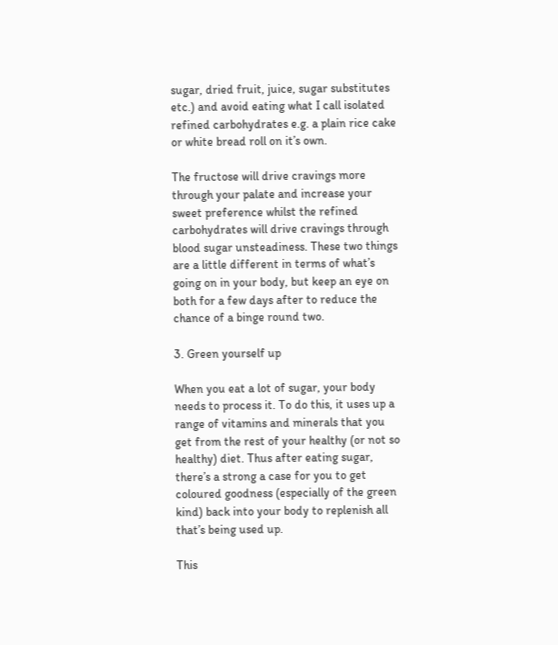sugar, dried fruit, juice, sugar substitutes etc.) and avoid eating what I call isolated refined carbohydrates e.g. a plain rice cake or white bread roll on it’s own.

The fructose will drive cravings more through your palate and increase your sweet preference whilst the refined carbohydrates will drive cravings through blood sugar unsteadiness. These two things are a little different in terms of what’s going on in your body, but keep an eye on both for a few days after to reduce the chance of a binge round two.

3. Green yourself up

When you eat a lot of sugar, your body needs to process it. To do this, it uses up a range of vitamins and minerals that you get from the rest of your healthy (or not so healthy) diet. Thus after eating sugar, there’s a strong a case for you to get coloured goodness (especially of the green kind) back into your body to replenish all that’s being used up.

This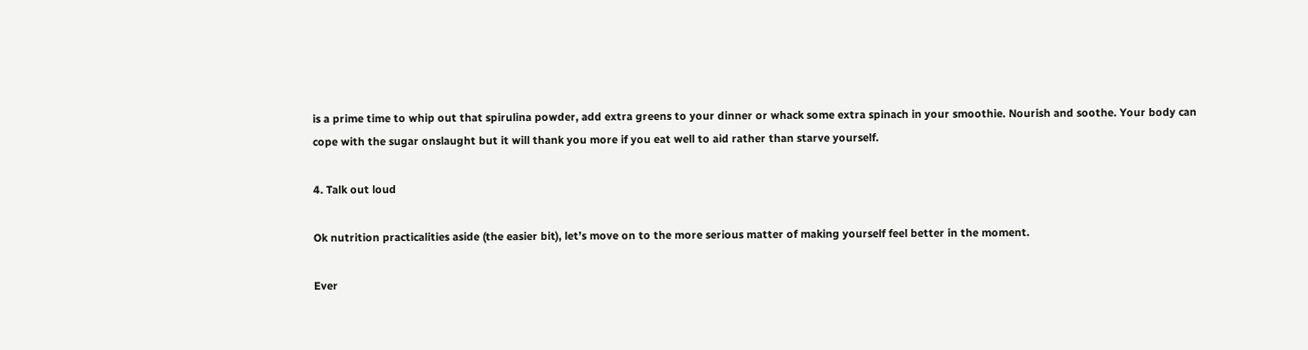is a prime time to whip out that spirulina powder, add extra greens to your dinner or whack some extra spinach in your smoothie. Nourish and soothe. Your body can cope with the sugar onslaught but it will thank you more if you eat well to aid rather than starve yourself.

4. Talk out loud

Ok nutrition practicalities aside (the easier bit), let’s move on to the more serious matter of making yourself feel better in the moment.

Ever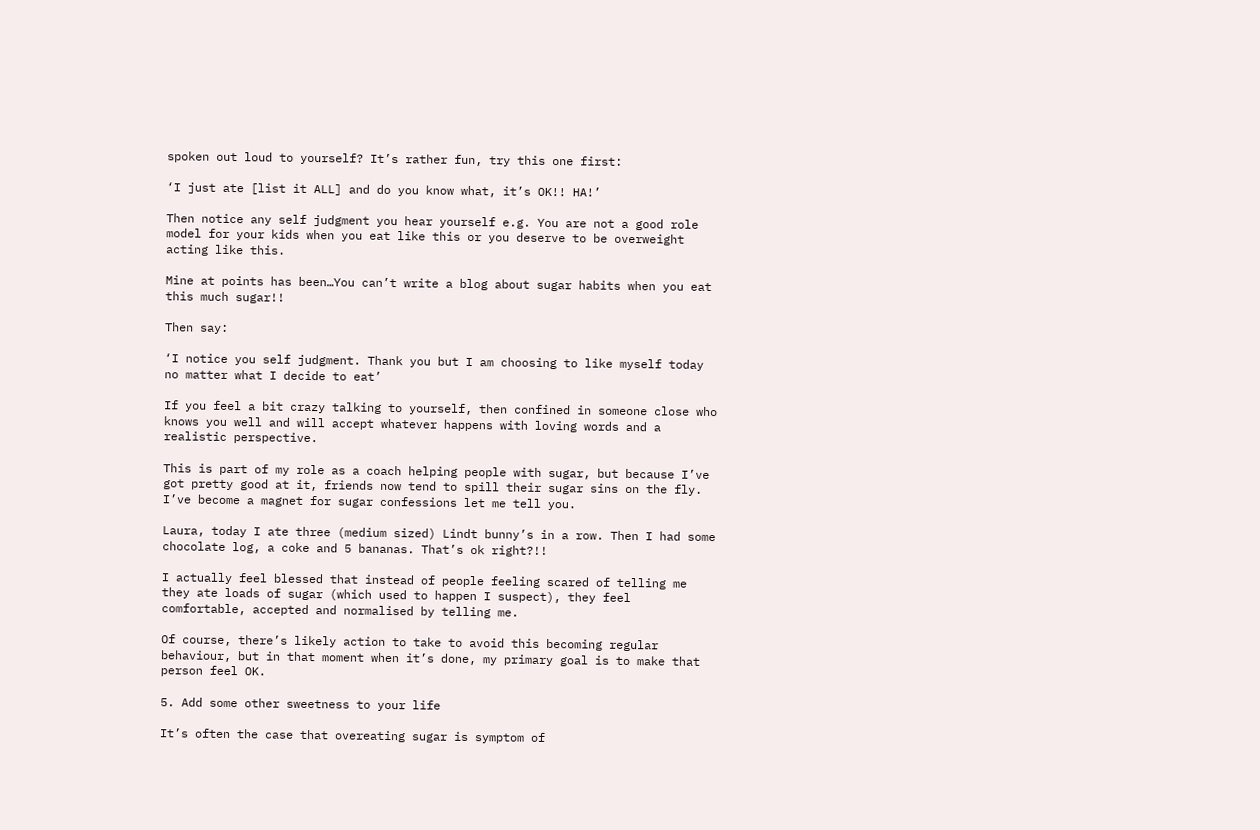spoken out loud to yourself? It’s rather fun, try this one first:

‘I just ate [list it ALL] and do you know what, it’s OK!! HA!’

Then notice any self judgment you hear yourself e.g. You are not a good role model for your kids when you eat like this or you deserve to be overweight acting like this.

Mine at points has been…You can’t write a blog about sugar habits when you eat this much sugar!!

Then say:

‘I notice you self judgment. Thank you but I am choosing to like myself today no matter what I decide to eat’

If you feel a bit crazy talking to yourself, then confined in someone close who knows you well and will accept whatever happens with loving words and a realistic perspective.

This is part of my role as a coach helping people with sugar, but because I’ve got pretty good at it, friends now tend to spill their sugar sins on the fly. I’ve become a magnet for sugar confessions let me tell you.

Laura, today I ate three (medium sized) Lindt bunny’s in a row. Then I had some chocolate log, a coke and 5 bananas. That’s ok right?!!

I actually feel blessed that instead of people feeling scared of telling me they ate loads of sugar (which used to happen I suspect), they feel comfortable, accepted and normalised by telling me.

Of course, there’s likely action to take to avoid this becoming regular behaviour, but in that moment when it’s done, my primary goal is to make that person feel OK.

5. Add some other sweetness to your life

It’s often the case that overeating sugar is symptom of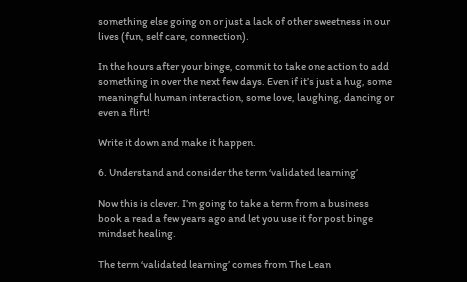something else going on or just a lack of other sweetness in our lives (fun, self care, connection).

In the hours after your binge, commit to take one action to add something in over the next few days. Even if it’s just a hug, some meaningful human interaction, some love, laughing, dancing or even a flirt!

Write it down and make it happen.

6. Understand and consider the term ‘validated learning’

Now this is clever. I’m going to take a term from a business book a read a few years ago and let you use it for post binge mindset healing.

The term ‘validated learning’ comes from The Lean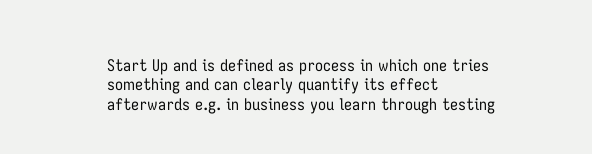Start Up and is defined as process in which one tries something and can clearly quantify its effect afterwards e.g. in business you learn through testing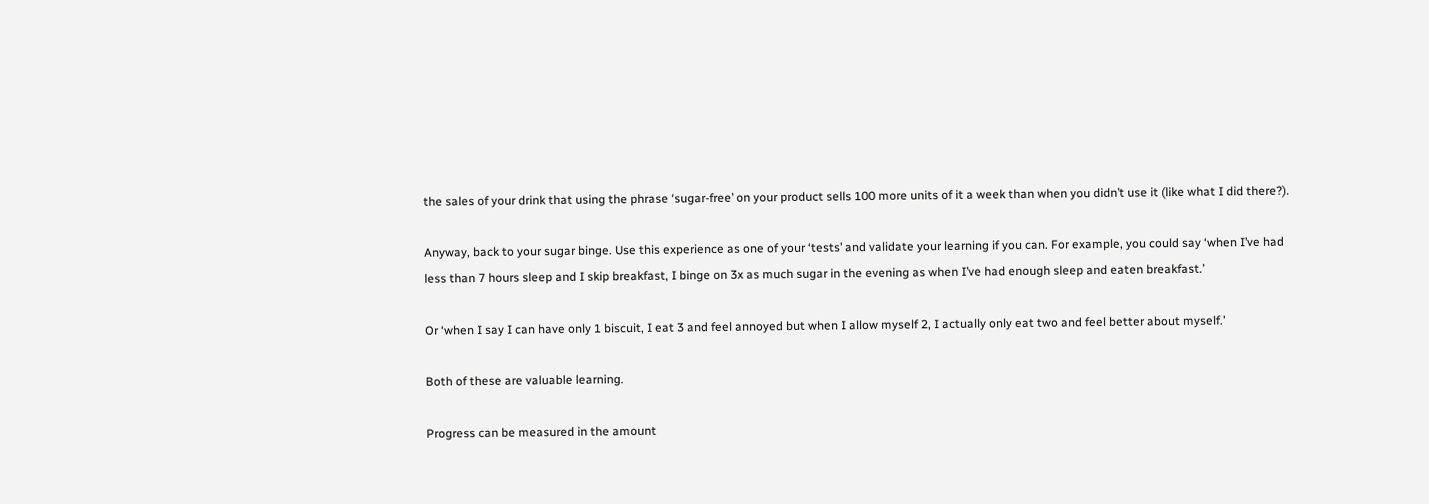the sales of your drink that using the phrase ‘sugar-free’ on your product sells 100 more units of it a week than when you didn’t use it (like what I did there?).

Anyway, back to your sugar binge. Use this experience as one of your ‘tests’ and validate your learning if you can. For example, you could say ‘when I’ve had less than 7 hours sleep and I skip breakfast, I binge on 3x as much sugar in the evening as when I’ve had enough sleep and eaten breakfast.’

Or ‘when I say I can have only 1 biscuit, I eat 3 and feel annoyed but when I allow myself 2, I actually only eat two and feel better about myself.’

Both of these are valuable learning.

Progress can be measured in the amount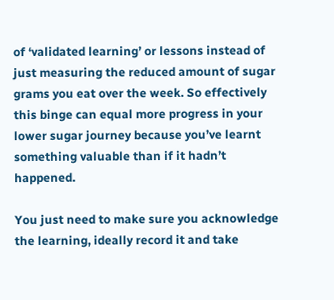of ‘validated learning’ or lessons instead of just measuring the reduced amount of sugar grams you eat over the week. So effectively this binge can equal more progress in your lower sugar journey because you’ve learnt something valuable than if it hadn’t happened.

You just need to make sure you acknowledge the learning, ideally record it and take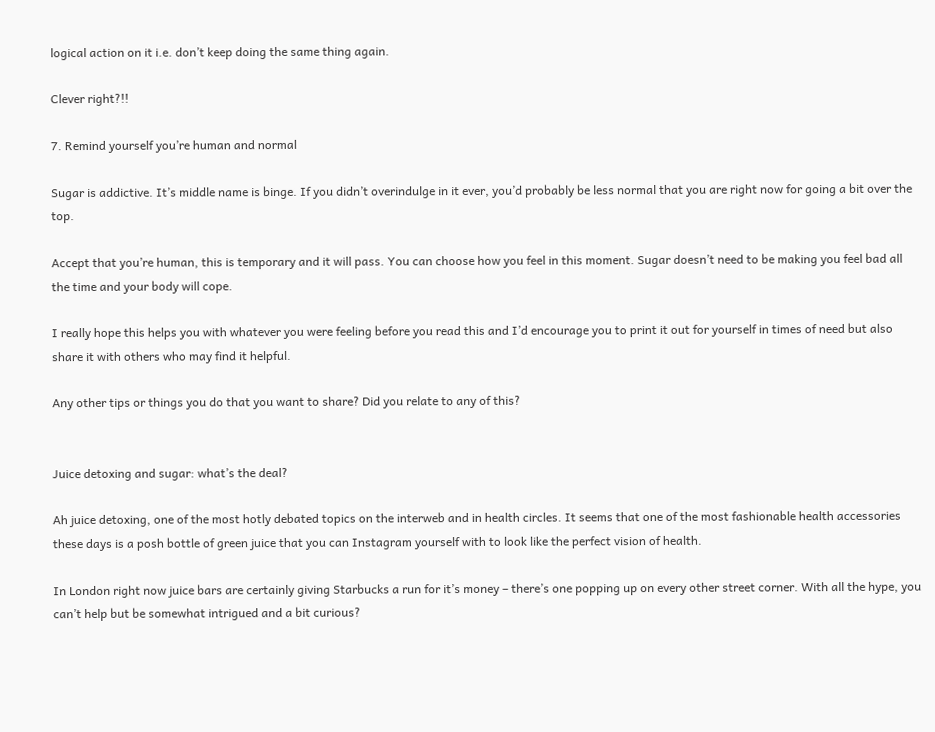logical action on it i.e. don’t keep doing the same thing again.

Clever right?!!

7. Remind yourself you’re human and normal

Sugar is addictive. It’s middle name is binge. If you didn’t overindulge in it ever, you’d probably be less normal that you are right now for going a bit over the top.

Accept that you’re human, this is temporary and it will pass. You can choose how you feel in this moment. Sugar doesn’t need to be making you feel bad all the time and your body will cope.

I really hope this helps you with whatever you were feeling before you read this and I’d encourage you to print it out for yourself in times of need but also share it with others who may find it helpful.

Any other tips or things you do that you want to share? Did you relate to any of this?


Juice detoxing and sugar: what’s the deal?

Ah juice detoxing, one of the most hotly debated topics on the interweb and in health circles. It seems that one of the most fashionable health accessories these days is a posh bottle of green juice that you can Instagram yourself with to look like the perfect vision of health.

In London right now juice bars are certainly giving Starbucks a run for it’s money – there’s one popping up on every other street corner. With all the hype, you can’t help but be somewhat intrigued and a bit curious?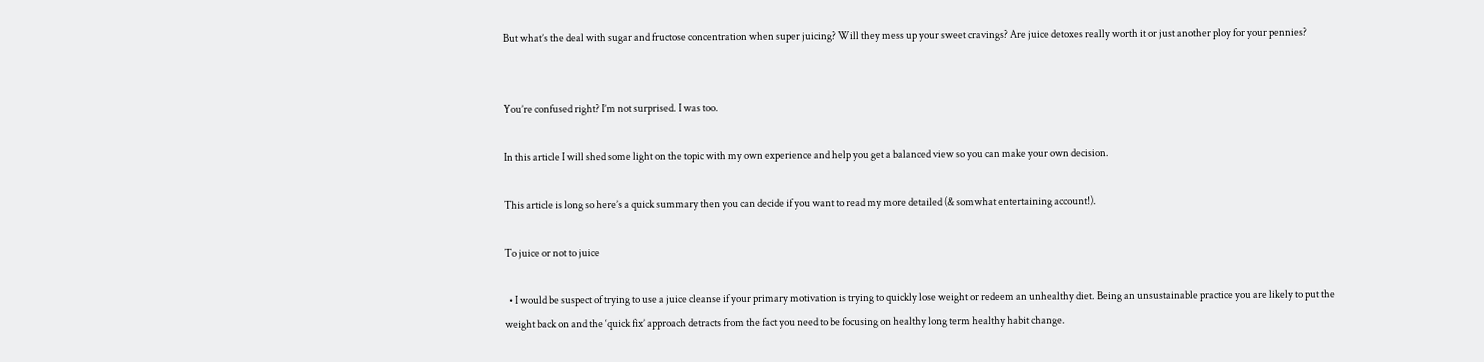But what’s the deal with sugar and fructose concentration when super juicing? Will they mess up your sweet cravings? Are juice detoxes really worth it or just another ploy for your pennies?


You’re confused right? I’m not surprised. I was too.

In this article I will shed some light on the topic with my own experience and help you get a balanced view so you can make your own decision.

This article is long so here’s a quick summary then you can decide if you want to read my more detailed (& somwhat entertaining account!).

To juice or not to juice

  • I would be suspect of trying to use a juice cleanse if your primary motivation is trying to quickly lose weight or redeem an unhealthy diet. Being an unsustainable practice you are likely to put the weight back on and the ‘quick fix’ approach detracts from the fact you need to be focusing on healthy long term healthy habit change.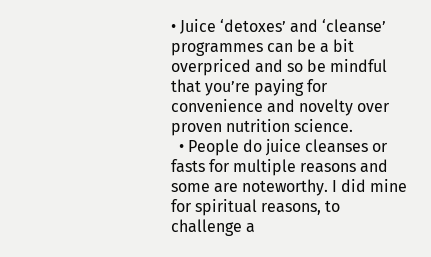• Juice ‘detoxes’ and ‘cleanse’ programmes can be a bit overpriced and so be mindful that you’re paying for convenience and novelty over proven nutrition science.
  • People do juice cleanses or fasts for multiple reasons and some are noteworthy. I did mine for spiritual reasons, to challenge a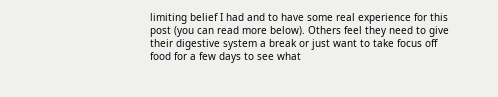limiting belief I had and to have some real experience for this post (you can read more below). Others feel they need to give their digestive system a break or just want to take focus off food for a few days to see what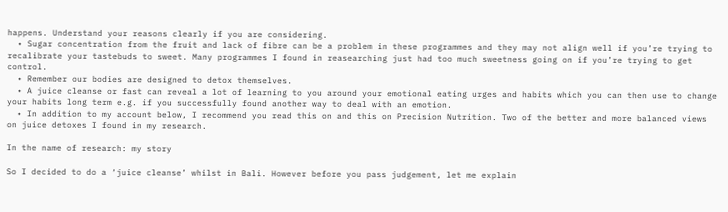happens. Understand your reasons clearly if you are considering.
  • Sugar concentration from the fruit and lack of fibre can be a problem in these programmes and they may not align well if you’re trying to recalibrate your tastebuds to sweet. Many programmes I found in reasearching just had too much sweetness going on if you’re trying to get control.
  • Remember our bodies are designed to detox themselves.
  • A juice cleanse or fast can reveal a lot of learning to you around your emotional eating urges and habits which you can then use to change your habits long term e.g. if you successfully found another way to deal with an emotion.
  • In addition to my account below, I recommend you read this on and this on Precision Nutrition. Two of the better and more balanced views on juice detoxes I found in my research.

In the name of research: my story

So I decided to do a ‘juice cleanse’ whilst in Bali. However before you pass judgement, let me explain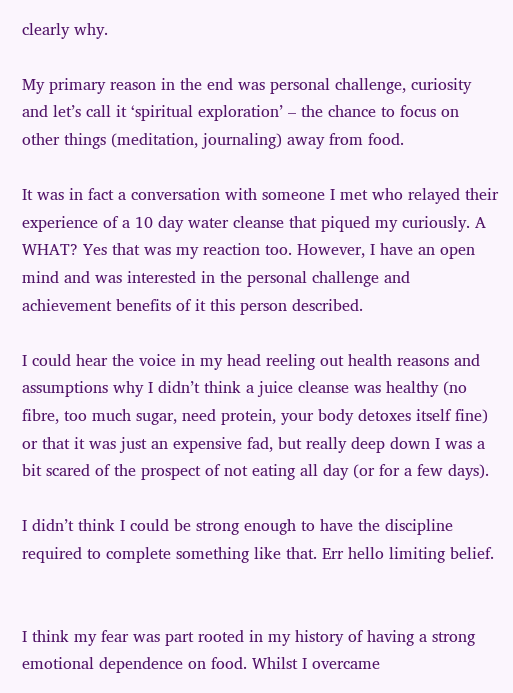clearly why.

My primary reason in the end was personal challenge, curiosity and let’s call it ‘spiritual exploration’ – the chance to focus on other things (meditation, journaling) away from food.

It was in fact a conversation with someone I met who relayed their experience of a 10 day water cleanse that piqued my curiously. A WHAT? Yes that was my reaction too. However, I have an open mind and was interested in the personal challenge and achievement benefits of it this person described.

I could hear the voice in my head reeling out health reasons and assumptions why I didn’t think a juice cleanse was healthy (no fibre, too much sugar, need protein, your body detoxes itself fine) or that it was just an expensive fad, but really deep down I was a bit scared of the prospect of not eating all day (or for a few days).

I didn’t think I could be strong enough to have the discipline required to complete something like that. Err hello limiting belief.


I think my fear was part rooted in my history of having a strong emotional dependence on food. Whilst I overcame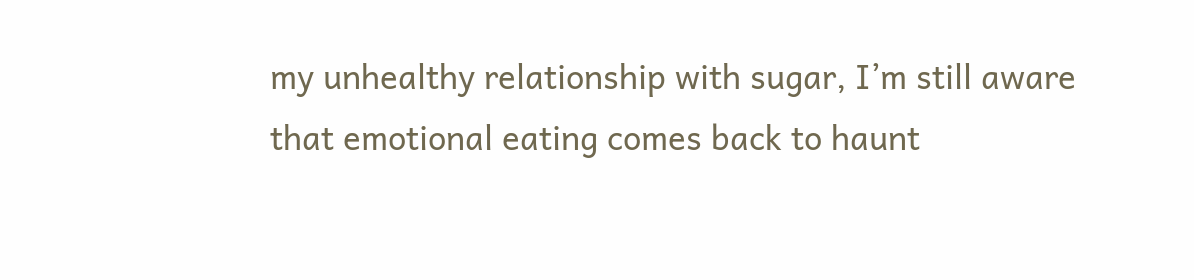my unhealthy relationship with sugar, I’m still aware that emotional eating comes back to haunt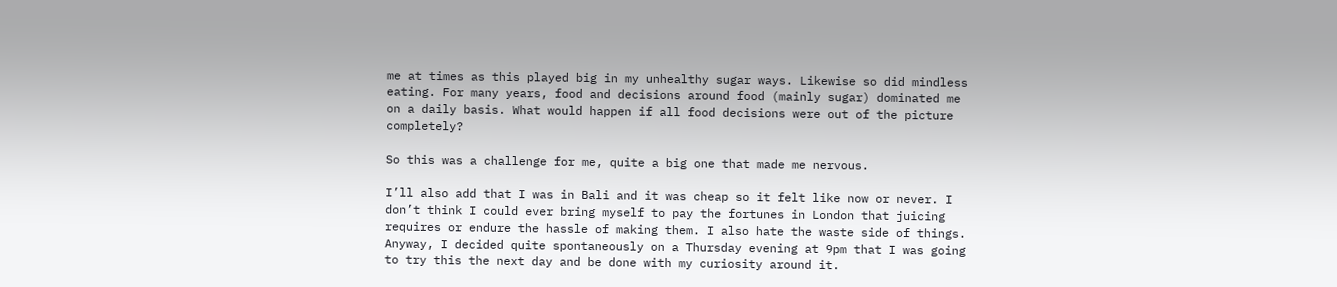me at times as this played big in my unhealthy sugar ways. Likewise so did mindless eating. For many years, food and decisions around food (mainly sugar) dominated me on a daily basis. What would happen if all food decisions were out of the picture completely?

So this was a challenge for me, quite a big one that made me nervous.

I’ll also add that I was in Bali and it was cheap so it felt like now or never. I don’t think I could ever bring myself to pay the fortunes in London that juicing requires or endure the hassle of making them. I also hate the waste side of things. Anyway, I decided quite spontaneously on a Thursday evening at 9pm that I was going to try this the next day and be done with my curiosity around it.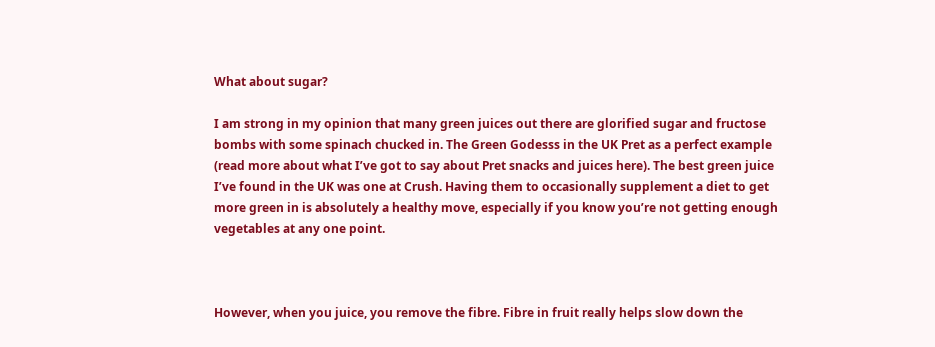What about sugar?

I am strong in my opinion that many green juices out there are glorified sugar and fructose bombs with some spinach chucked in. The Green Godesss in the UK Pret as a perfect example (read more about what I’ve got to say about Pret snacks and juices here). The best green juice I’ve found in the UK was one at Crush. Having them to occasionally supplement a diet to get more green in is absolutely a healthy move, especially if you know you’re not getting enough vegetables at any one point.



However, when you juice, you remove the fibre. Fibre in fruit really helps slow down the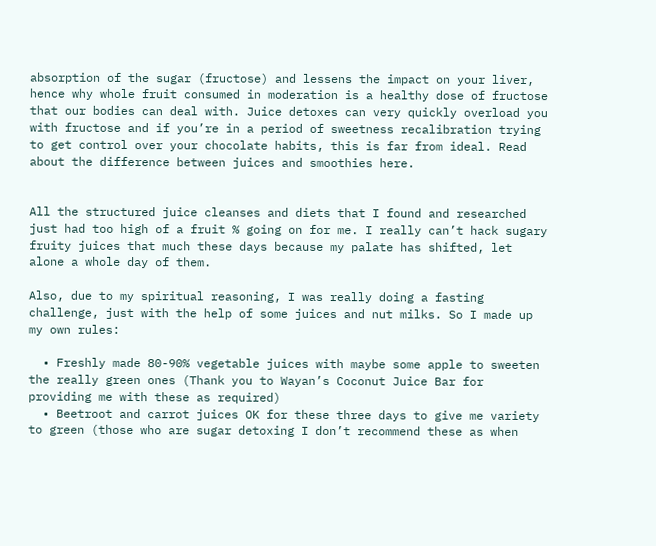absorption of the sugar (fructose) and lessens the impact on your liver, hence why whole fruit consumed in moderation is a healthy dose of fructose that our bodies can deal with. Juice detoxes can very quickly overload you with fructose and if you’re in a period of sweetness recalibration trying to get control over your chocolate habits, this is far from ideal. Read about the difference between juices and smoothies here.


All the structured juice cleanses and diets that I found and researched just had too high of a fruit % going on for me. I really can’t hack sugary fruity juices that much these days because my palate has shifted, let alone a whole day of them.

Also, due to my spiritual reasoning, I was really doing a fasting challenge, just with the help of some juices and nut milks. So I made up my own rules:

  • Freshly made 80-90% vegetable juices with maybe some apple to sweeten the really green ones (Thank you to Wayan’s Coconut Juice Bar for providing me with these as required)
  • Beetroot and carrot juices OK for these three days to give me variety to green (those who are sugar detoxing I don’t recommend these as when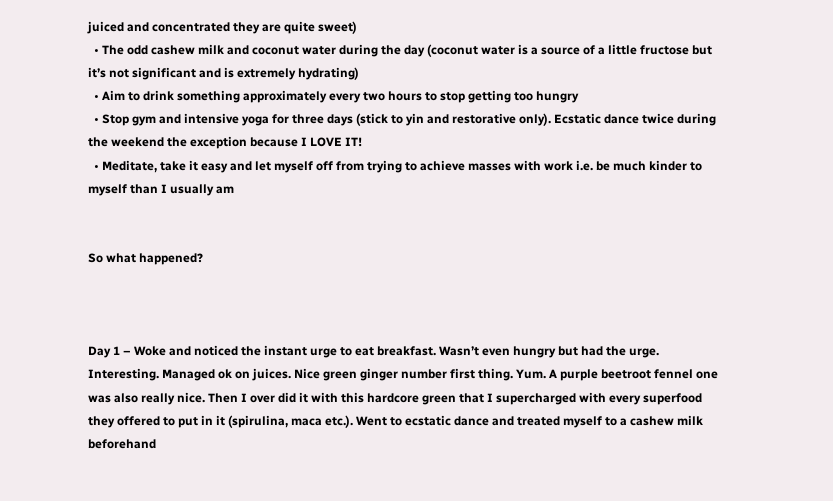juiced and concentrated they are quite sweet)
  • The odd cashew milk and coconut water during the day (coconut water is a source of a little fructose but it’s not significant and is extremely hydrating)
  • Aim to drink something approximately every two hours to stop getting too hungry
  • Stop gym and intensive yoga for three days (stick to yin and restorative only). Ecstatic dance twice during the weekend the exception because I LOVE IT!
  • Meditate, take it easy and let myself off from trying to achieve masses with work i.e. be much kinder to myself than I usually am


So what happened?



Day 1 – Woke and noticed the instant urge to eat breakfast. Wasn’t even hungry but had the urge. Interesting. Managed ok on juices. Nice green ginger number first thing. Yum. A purple beetroot fennel one was also really nice. Then I over did it with this hardcore green that I supercharged with every superfood they offered to put in it (spirulina, maca etc.). Went to ecstatic dance and treated myself to a cashew milk beforehand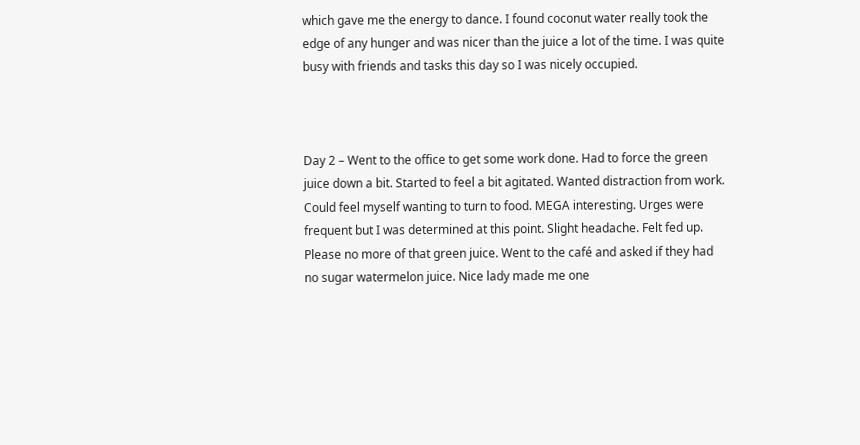which gave me the energy to dance. I found coconut water really took the edge of any hunger and was nicer than the juice a lot of the time. I was quite busy with friends and tasks this day so I was nicely occupied.



Day 2 – Went to the office to get some work done. Had to force the green juice down a bit. Started to feel a bit agitated. Wanted distraction from work. Could feel myself wanting to turn to food. MEGA interesting. Urges were frequent but I was determined at this point. Slight headache. Felt fed up. Please no more of that green juice. Went to the café and asked if they had no sugar watermelon juice. Nice lady made me one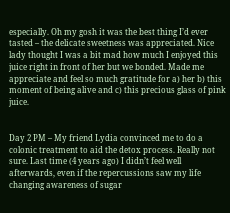especially. Oh my gosh it was the best thing I’d ever tasted – the delicate sweetness was appreciated. Nice lady thought I was a bit mad how much I enjoyed this juice right in front of her but we bonded. Made me appreciate and feel so much gratitude for a) her b) this moment of being alive and c) this precious glass of pink juice.


Day 2 PM – My friend Lydia convinced me to do a colonic treatment to aid the detox process. Really not sure. Last time (4 years ago) I didn’t feel well afterwards, even if the repercussions saw my life changing awareness of sugar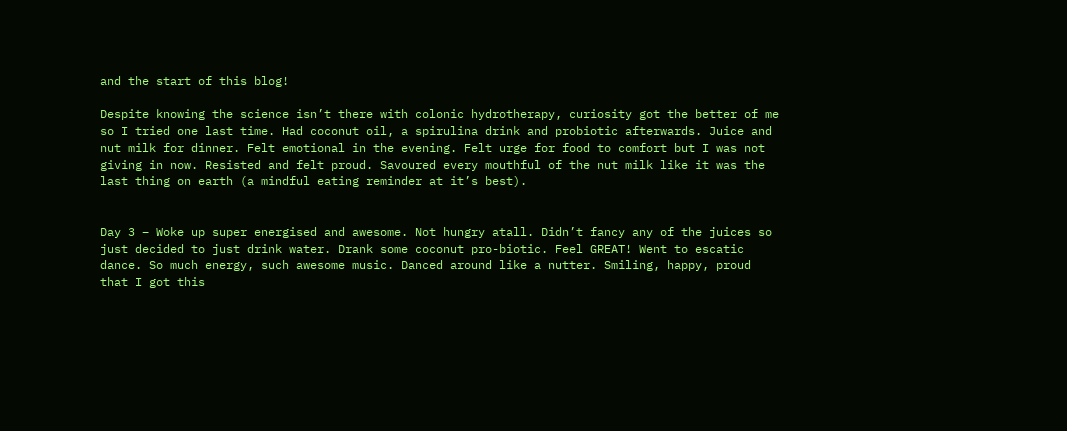and the start of this blog!

Despite knowing the science isn’t there with colonic hydrotherapy, curiosity got the better of me so I tried one last time. Had coconut oil, a spirulina drink and probiotic afterwards. Juice and nut milk for dinner. Felt emotional in the evening. Felt urge for food to comfort but I was not giving in now. Resisted and felt proud. Savoured every mouthful of the nut milk like it was the last thing on earth (a mindful eating reminder at it’s best).


Day 3 – Woke up super energised and awesome. Not hungry atall. Didn’t fancy any of the juices so just decided to just drink water. Drank some coconut pro-biotic. Feel GREAT! Went to escatic dance. So much energy, such awesome music. Danced around like a nutter. Smiling, happy, proud that I got this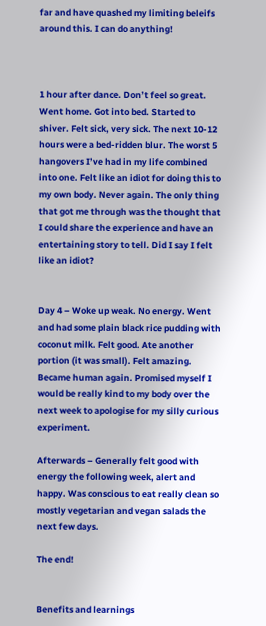far and have quashed my limiting beleifs around this. I can do anything!



1 hour after dance. Don’t feel so great. Went home. Got into bed. Started to shiver. Felt sick, very sick. The next 10-12 hours were a bed-ridden blur. The worst 5 hangovers I’ve had in my life combined into one. Felt like an idiot for doing this to my own body. Never again. The only thing that got me through was the thought that I could share the experience and have an entertaining story to tell. Did I say I felt like an idiot?


Day 4 – Woke up weak. No energy. Went and had some plain black rice pudding with coconut milk. Felt good. Ate another portion (it was small). Felt amazing. Became human again. Promised myself I would be really kind to my body over the next week to apologise for my silly curious experiment.

Afterwards – Generally felt good with energy the following week, alert and happy. Was conscious to eat really clean so mostly vegetarian and vegan salads the next few days.

The end!


Benefits and learnings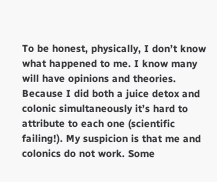To be honest, physically, I don’t know what happened to me. I know many will have opinions and theories. Because I did both a juice detox and colonic simultaneously it’s hard to attribute to each one (scientific failing!). My suspicion is that me and colonics do not work. Some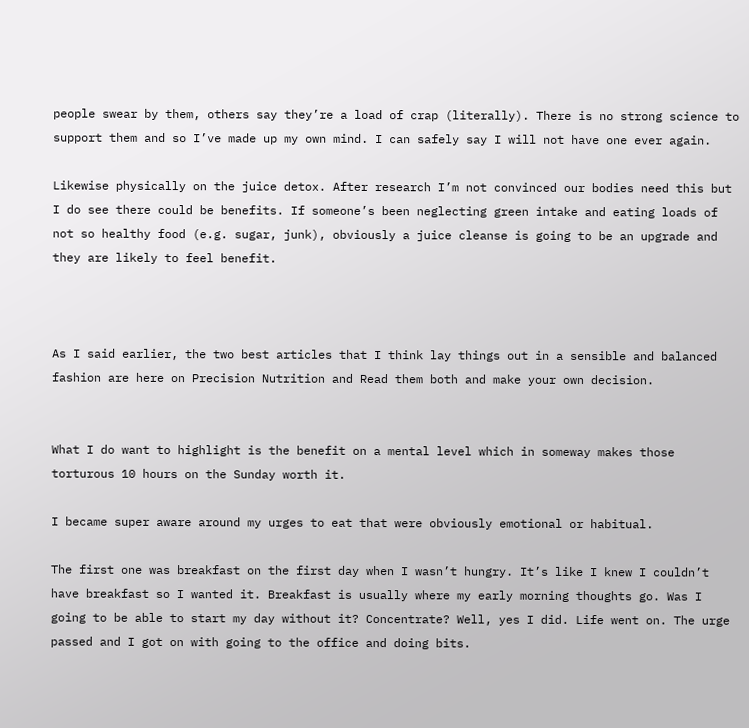people swear by them, others say they’re a load of crap (literally). There is no strong science to support them and so I’ve made up my own mind. I can safely say I will not have one ever again.

Likewise physically on the juice detox. After research I’m not convinced our bodies need this but I do see there could be benefits. If someone’s been neglecting green intake and eating loads of not so healthy food (e.g. sugar, junk), obviously a juice cleanse is going to be an upgrade and they are likely to feel benefit.



As I said earlier, the two best articles that I think lay things out in a sensible and balanced fashion are here on Precision Nutrition and Read them both and make your own decision.


What I do want to highlight is the benefit on a mental level which in someway makes those torturous 10 hours on the Sunday worth it.

I became super aware around my urges to eat that were obviously emotional or habitual.

The first one was breakfast on the first day when I wasn’t hungry. It’s like I knew I couldn’t have breakfast so I wanted it. Breakfast is usually where my early morning thoughts go. Was I going to be able to start my day without it? Concentrate? Well, yes I did. Life went on. The urge passed and I got on with going to the office and doing bits.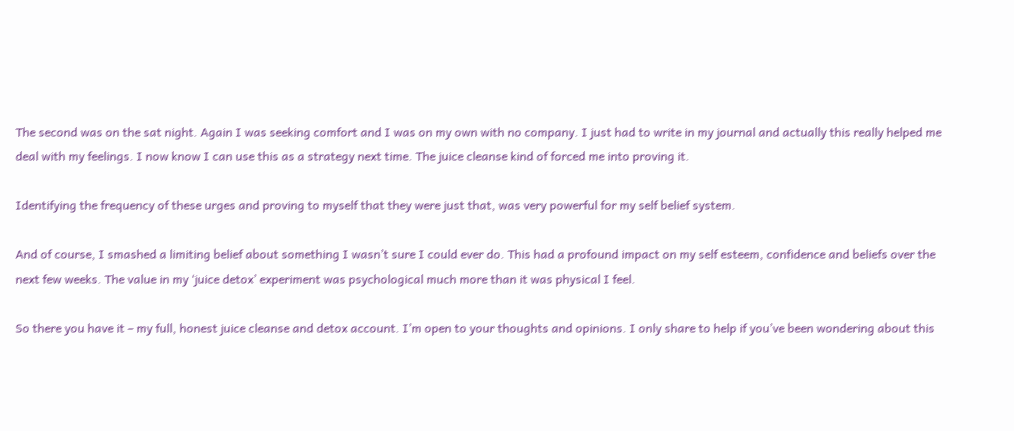The second was on the sat night. Again I was seeking comfort and I was on my own with no company. I just had to write in my journal and actually this really helped me deal with my feelings. I now know I can use this as a strategy next time. The juice cleanse kind of forced me into proving it.

Identifying the frequency of these urges and proving to myself that they were just that, was very powerful for my self belief system.

And of course, I smashed a limiting belief about something I wasn’t sure I could ever do. This had a profound impact on my self esteem, confidence and beliefs over the next few weeks. The value in my ‘juice detox’ experiment was psychological much more than it was physical I feel.

So there you have it – my full, honest juice cleanse and detox account. I’m open to your thoughts and opinions. I only share to help if you’ve been wondering about this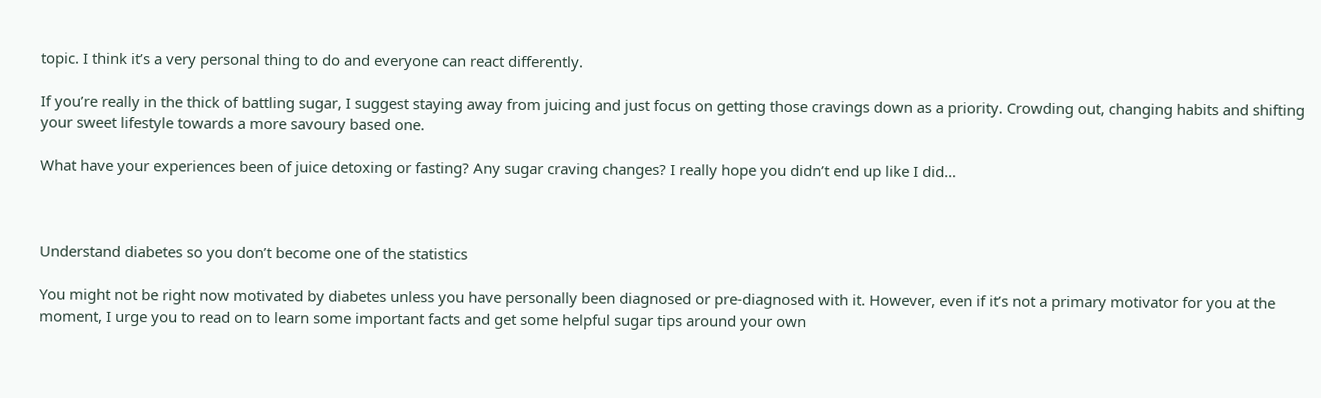topic. I think it’s a very personal thing to do and everyone can react differently.

If you’re really in the thick of battling sugar, I suggest staying away from juicing and just focus on getting those cravings down as a priority. Crowding out, changing habits and shifting your sweet lifestyle towards a more savoury based one.

What have your experiences been of juice detoxing or fasting? Any sugar craving changes? I really hope you didn’t end up like I did…



Understand diabetes so you don’t become one of the statistics

You might not be right now motivated by diabetes unless you have personally been diagnosed or pre-diagnosed with it. However, even if it’s not a primary motivator for you at the moment, I urge you to read on to learn some important facts and get some helpful sugar tips around your own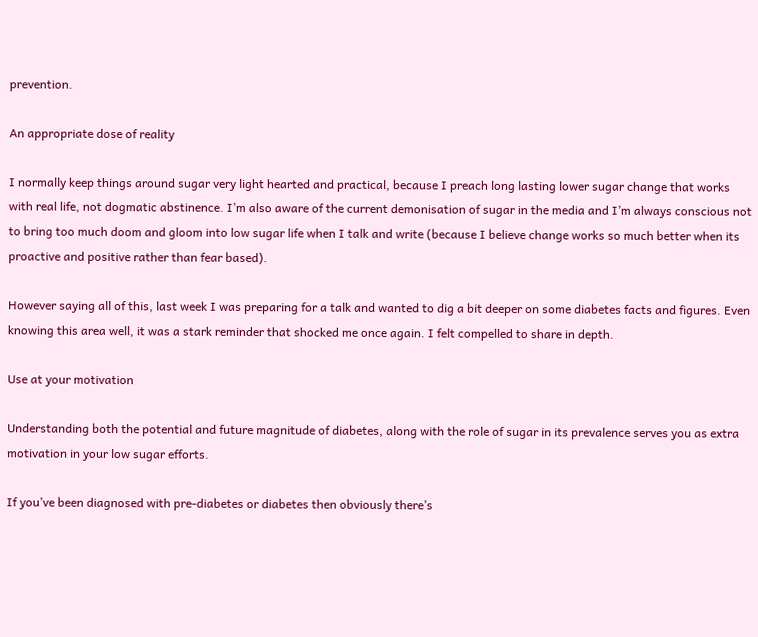prevention.

An appropriate dose of reality

I normally keep things around sugar very light hearted and practical, because I preach long lasting lower sugar change that works with real life, not dogmatic abstinence. I’m also aware of the current demonisation of sugar in the media and I’m always conscious not to bring too much doom and gloom into low sugar life when I talk and write (because I believe change works so much better when its proactive and positive rather than fear based).

However saying all of this, last week I was preparing for a talk and wanted to dig a bit deeper on some diabetes facts and figures. Even knowing this area well, it was a stark reminder that shocked me once again. I felt compelled to share in depth.

Use at your motivation

Understanding both the potential and future magnitude of diabetes, along with the role of sugar in its prevalence serves you as extra motivation in your low sugar efforts.

If you’ve been diagnosed with pre-diabetes or diabetes then obviously there’s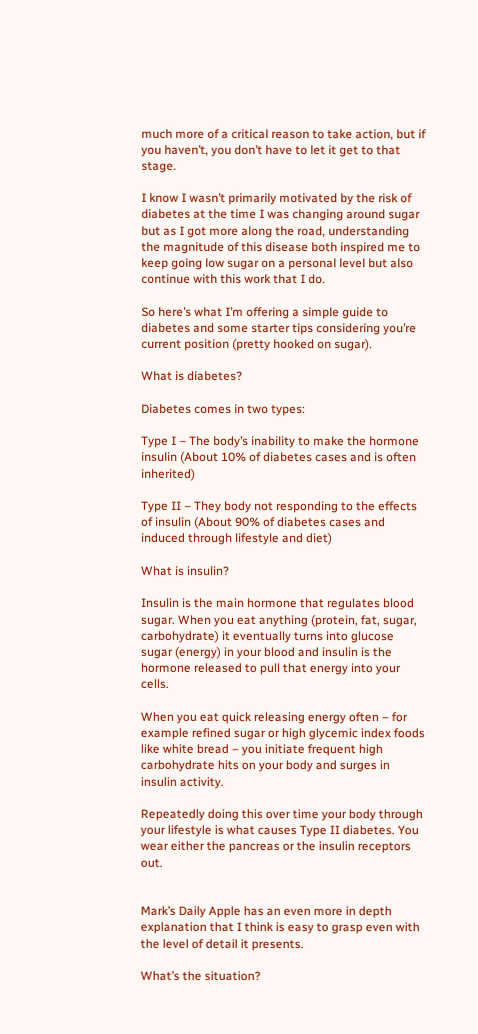much more of a critical reason to take action, but if you haven’t, you don’t have to let it get to that stage.

I know I wasn’t primarily motivated by the risk of diabetes at the time I was changing around sugar but as I got more along the road, understanding the magnitude of this disease both inspired me to keep going low sugar on a personal level but also continue with this work that I do.

So here’s what I’m offering a simple guide to diabetes and some starter tips considering you’re current position (pretty hooked on sugar).

What is diabetes?

Diabetes comes in two types:

Type I – The body’s inability to make the hormone insulin (About 10% of diabetes cases and is often inherited)

Type II – They body not responding to the effects of insulin (About 90% of diabetes cases and induced through lifestyle and diet)

What is insulin?

Insulin is the main hormone that regulates blood sugar. When you eat anything (protein, fat, sugar, carbohydrate) it eventually turns into glucose sugar (energy) in your blood and insulin is the hormone released to pull that energy into your cells.

When you eat quick releasing energy often – for example refined sugar or high glycemic index foods like white bread – you initiate frequent high carbohydrate hits on your body and surges in insulin activity.

Repeatedly doing this over time your body through your lifestyle is what causes Type II diabetes. You wear either the pancreas or the insulin receptors out.


Mark’s Daily Apple has an even more in depth explanation that I think is easy to grasp even with the level of detail it presents.

What’s the situation?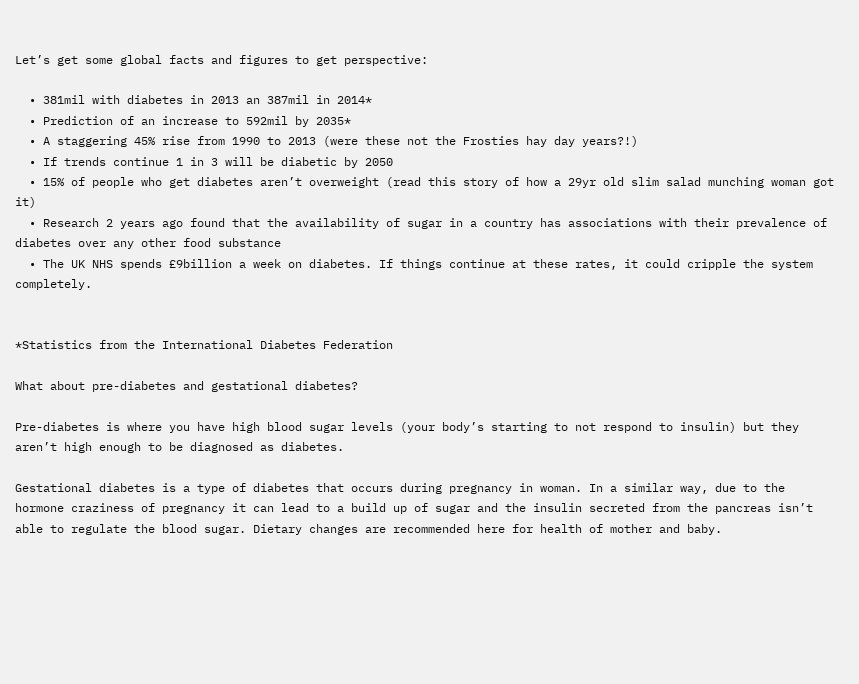Let’s get some global facts and figures to get perspective:

  • 381mil with diabetes in 2013 an 387mil in 2014*
  • Prediction of an increase to 592mil by 2035*
  • A staggering 45% rise from 1990 to 2013 (were these not the Frosties hay day years?!)
  • If trends continue 1 in 3 will be diabetic by 2050
  • 15% of people who get diabetes aren’t overweight (read this story of how a 29yr old slim salad munching woman got it)
  • Research 2 years ago found that the availability of sugar in a country has associations with their prevalence of diabetes over any other food substance
  • The UK NHS spends £9billion a week on diabetes. If things continue at these rates, it could cripple the system completely.


*Statistics from the International Diabetes Federation

What about pre-diabetes and gestational diabetes?

Pre-diabetes is where you have high blood sugar levels (your body’s starting to not respond to insulin) but they aren’t high enough to be diagnosed as diabetes.

Gestational diabetes is a type of diabetes that occurs during pregnancy in woman. In a similar way, due to the hormone craziness of pregnancy it can lead to a build up of sugar and the insulin secreted from the pancreas isn’t able to regulate the blood sugar. Dietary changes are recommended here for health of mother and baby.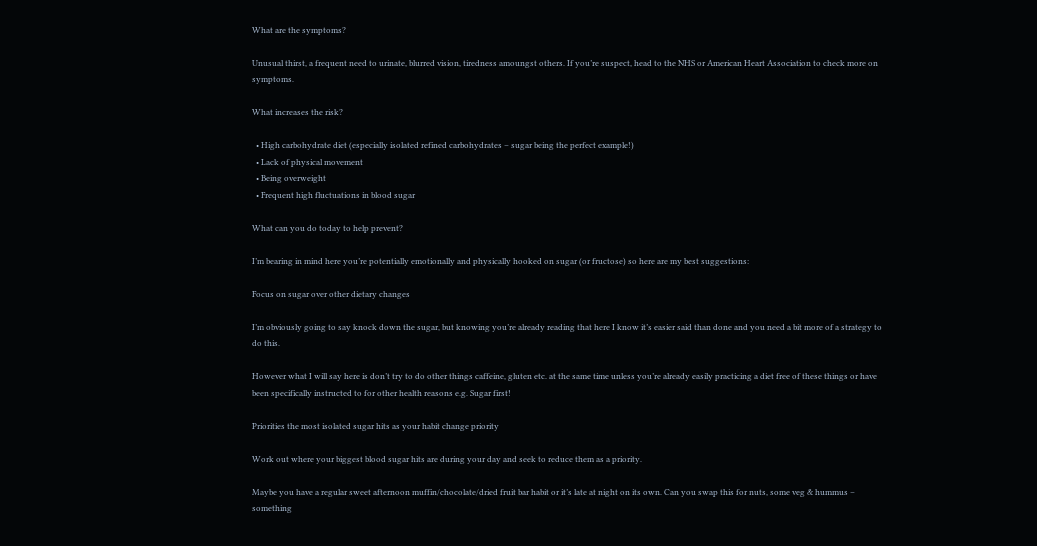What are the symptoms?

Unusual thirst, a frequent need to urinate, blurred vision, tiredness amoungst others. If you’re suspect, head to the NHS or American Heart Association to check more on symptoms.

What increases the risk?

  • High carbohydrate diet (especially isolated refined carbohydrates – sugar being the perfect example!)
  • Lack of physical movement
  • Being overweight
  • Frequent high fluctuations in blood sugar

What can you do today to help prevent?

I’m bearing in mind here you’re potentially emotionally and physically hooked on sugar (or fructose) so here are my best suggestions:

Focus on sugar over other dietary changes

I’m obviously going to say knock down the sugar, but knowing you’re already reading that here I know it’s easier said than done and you need a bit more of a strategy to do this.

However what I will say here is don’t try to do other things caffeine, gluten etc. at the same time unless you’re already easily practicing a diet free of these things or have been specifically instructed to for other health reasons e.g. Sugar first!

Priorities the most isolated sugar hits as your habit change priority

Work out where your biggest blood sugar hits are during your day and seek to reduce them as a priority.

Maybe you have a regular sweet afternoon muffin/chocolate/dried fruit bar habit or it’s late at night on its own. Can you swap this for nuts, some veg & hummus – something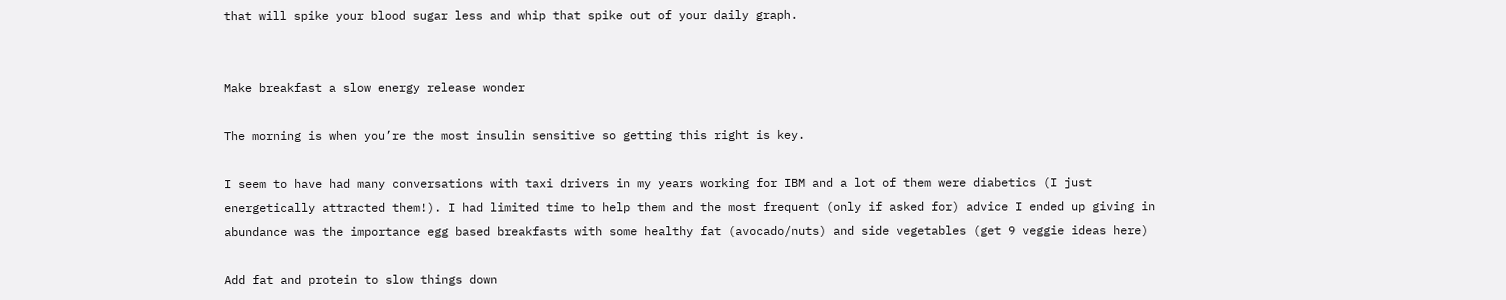that will spike your blood sugar less and whip that spike out of your daily graph.


Make breakfast a slow energy release wonder

The morning is when you’re the most insulin sensitive so getting this right is key.

I seem to have had many conversations with taxi drivers in my years working for IBM and a lot of them were diabetics (I just energetically attracted them!). I had limited time to help them and the most frequent (only if asked for) advice I ended up giving in abundance was the importance egg based breakfasts with some healthy fat (avocado/nuts) and side vegetables (get 9 veggie ideas here)

Add fat and protein to slow things down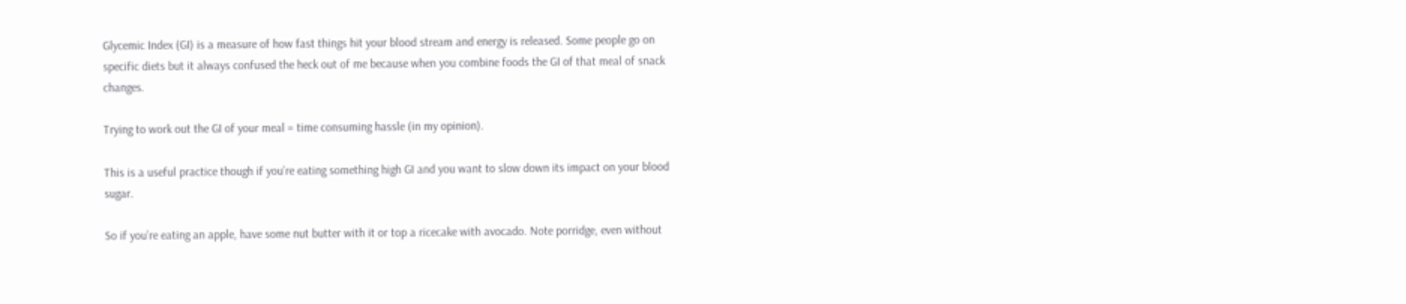Glycemic Index (GI) is a measure of how fast things hit your blood stream and energy is released. Some people go on specific diets but it always confused the heck out of me because when you combine foods the GI of that meal of snack changes.

Trying to work out the GI of your meal = time consuming hassle (in my opinion).

This is a useful practice though if you’re eating something high GI and you want to slow down its impact on your blood sugar.

So if you’re eating an apple, have some nut butter with it or top a ricecake with avocado. Note porridge, even without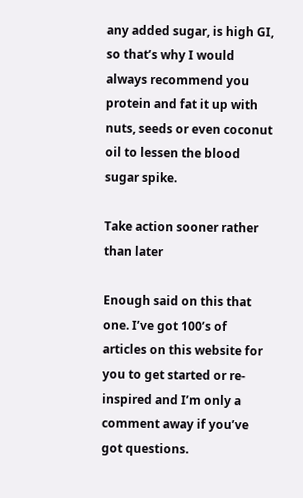any added sugar, is high GI, so that’s why I would always recommend you protein and fat it up with nuts, seeds or even coconut oil to lessen the blood sugar spike.

Take action sooner rather than later

Enough said on this that one. I’ve got 100’s of articles on this website for you to get started or re-inspired and I’m only a comment away if you’ve got questions.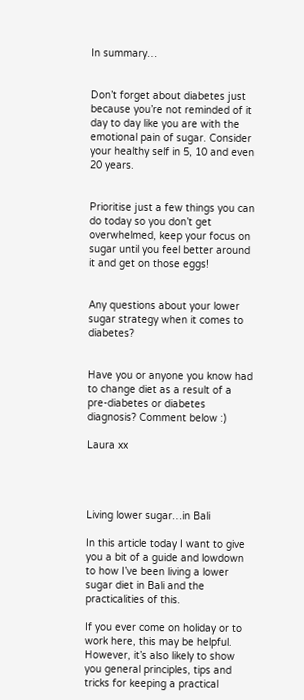In summary…


Don’t forget about diabetes just because you’re not reminded of it day to day like you are with the emotional pain of sugar. Consider your healthy self in 5, 10 and even 20 years.


Prioritise just a few things you can do today so you don’t get overwhelmed, keep your focus on sugar until you feel better around it and get on those eggs!


Any questions about your lower sugar strategy when it comes to diabetes?


Have you or anyone you know had to change diet as a result of a pre-diabetes or diabetes diagnosis? Comment below :)

Laura xx




Living lower sugar…in Bali

In this article today I want to give you a bit of a guide and lowdown to how I’ve been living a lower sugar diet in Bali and the practicalities of this.

If you ever come on holiday or to work here, this may be helpful. However, it’s also likely to show you general principles, tips and tricks for keeping a practical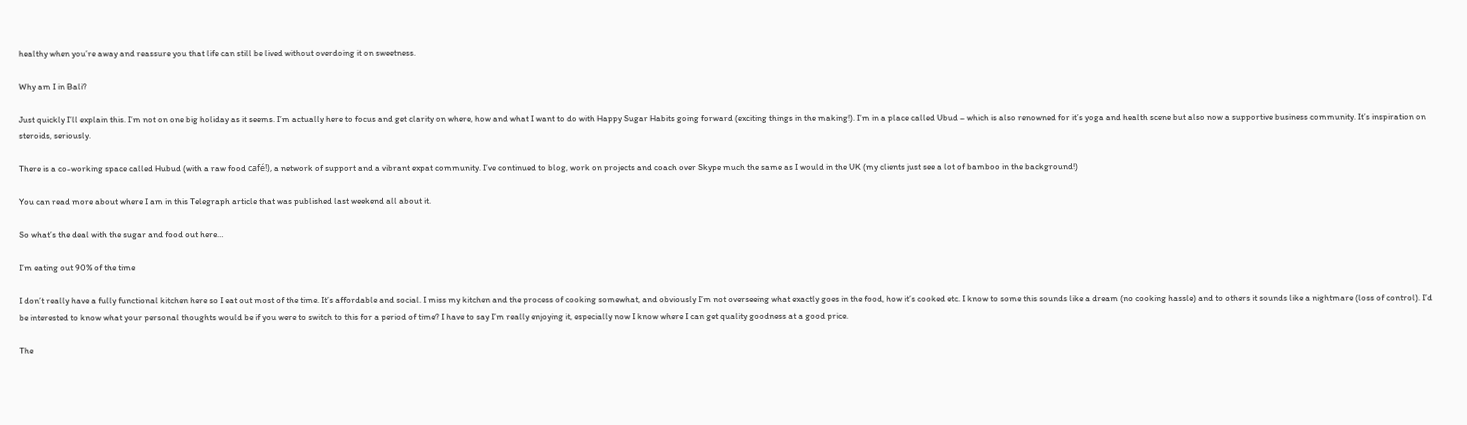healthy when you’re away and reassure you that life can still be lived without overdoing it on sweetness.

Why am I in Bali?

Just quickly I’ll explain this. I’m not on one big holiday as it seems. I’m actually here to focus and get clarity on where, how and what I want to do with Happy Sugar Habits going forward (exciting things in the making!). I’m in a place called Ubud – which is also renowned for it’s yoga and health scene but also now a supportive business community. It’s inspiration on steroids, seriously.

There is a co-working space called Hubud (with a raw food café!), a network of support and a vibrant expat community. I’ve continued to blog, work on projects and coach over Skype much the same as I would in the UK (my clients just see a lot of bamboo in the background!)

You can read more about where I am in this Telegraph article that was published last weekend all about it.

So what’s the deal with the sugar and food out here…

I’m eating out 90% of the time

I don’t really have a fully functional kitchen here so I eat out most of the time. It’s affordable and social. I miss my kitchen and the process of cooking somewhat, and obviously I’m not overseeing what exactly goes in the food, how it’s cooked etc. I know to some this sounds like a dream (no cooking hassle) and to others it sounds like a nightmare (loss of control). I’d be interested to know what your personal thoughts would be if you were to switch to this for a period of time? I have to say I’m really enjoying it, especially now I know where I can get quality goodness at a good price.

The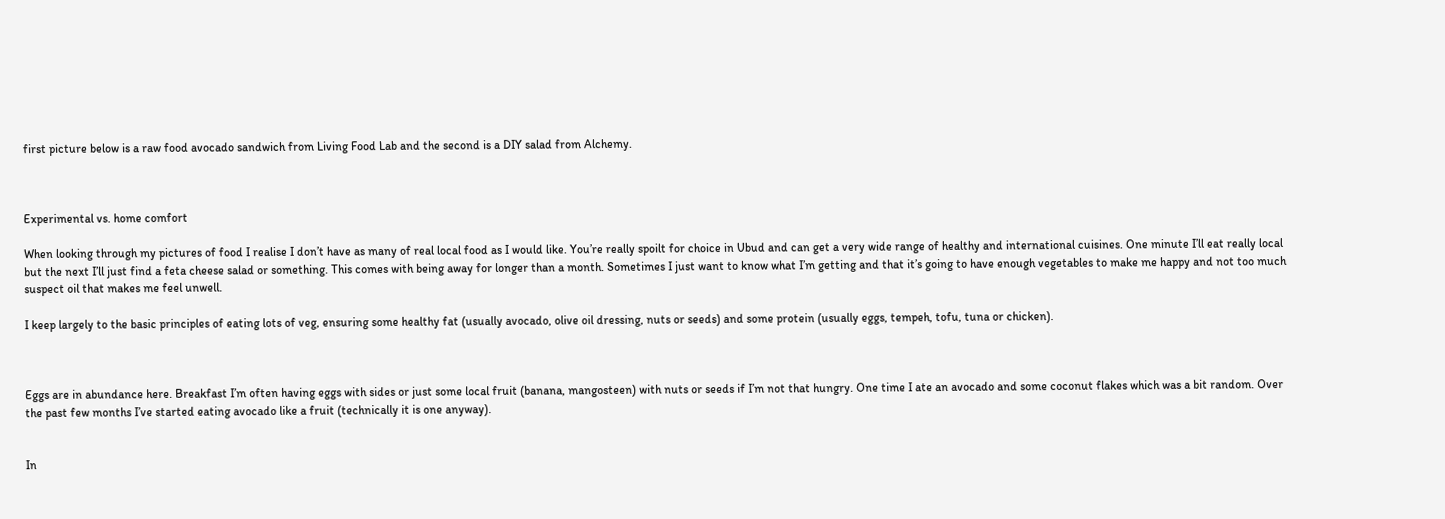first picture below is a raw food avocado sandwich from Living Food Lab and the second is a DIY salad from Alchemy.



Experimental vs. home comfort

When looking through my pictures of food I realise I don’t have as many of real local food as I would like. You’re really spoilt for choice in Ubud and can get a very wide range of healthy and international cuisines. One minute I’ll eat really local but the next I’ll just find a feta cheese salad or something. This comes with being away for longer than a month. Sometimes I just want to know what I’m getting and that it’s going to have enough vegetables to make me happy and not too much suspect oil that makes me feel unwell.

I keep largely to the basic principles of eating lots of veg, ensuring some healthy fat (usually avocado, olive oil dressing, nuts or seeds) and some protein (usually eggs, tempeh, tofu, tuna or chicken).



Eggs are in abundance here. Breakfast I’m often having eggs with sides or just some local fruit (banana, mangosteen) with nuts or seeds if I’m not that hungry. One time I ate an avocado and some coconut flakes which was a bit random. Over the past few months I’ve started eating avocado like a fruit (technically it is one anyway).


In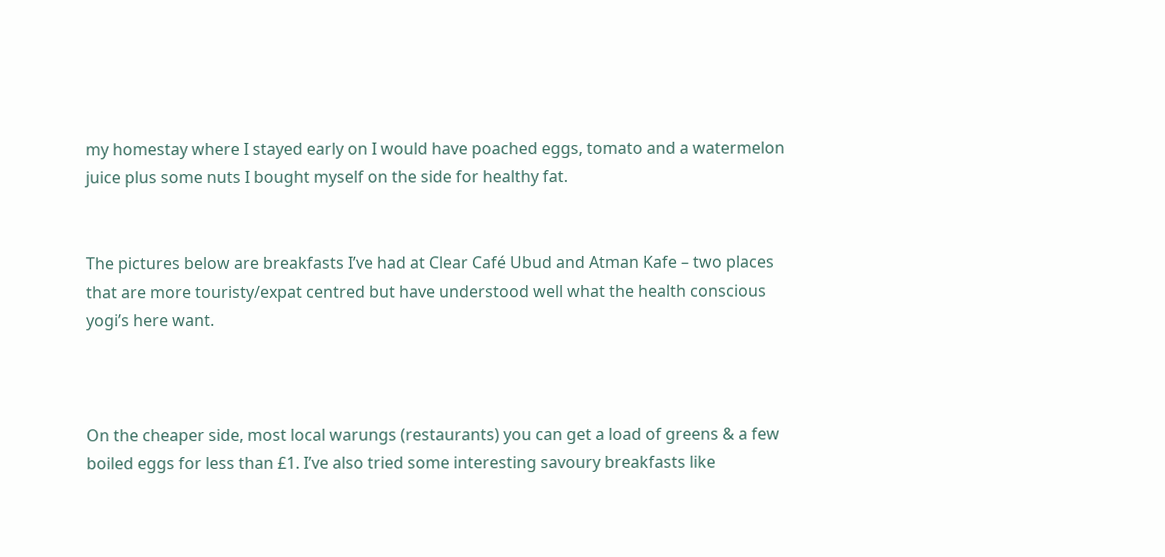my homestay where I stayed early on I would have poached eggs, tomato and a watermelon juice plus some nuts I bought myself on the side for healthy fat.


The pictures below are breakfasts I’ve had at Clear Café Ubud and Atman Kafe – two places that are more touristy/expat centred but have understood well what the health conscious yogi’s here want.



On the cheaper side, most local warungs (restaurants) you can get a load of greens & a few boiled eggs for less than £1. I’ve also tried some interesting savoury breakfasts like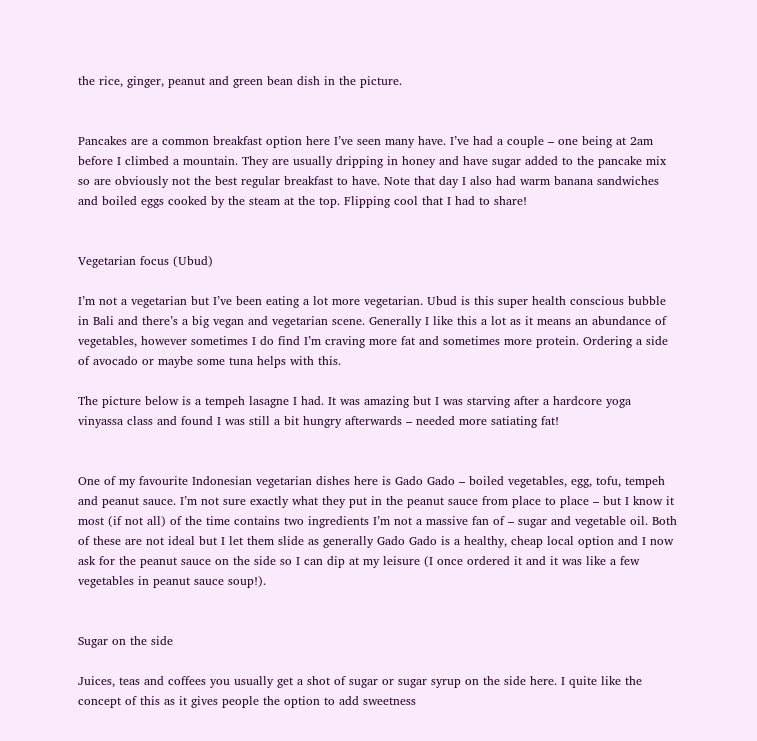the rice, ginger, peanut and green bean dish in the picture.


Pancakes are a common breakfast option here I’ve seen many have. I’ve had a couple – one being at 2am before I climbed a mountain. They are usually dripping in honey and have sugar added to the pancake mix so are obviously not the best regular breakfast to have. Note that day I also had warm banana sandwiches and boiled eggs cooked by the steam at the top. Flipping cool that I had to share!


Vegetarian focus (Ubud)

I’m not a vegetarian but I’ve been eating a lot more vegetarian. Ubud is this super health conscious bubble in Bali and there’s a big vegan and vegetarian scene. Generally I like this a lot as it means an abundance of vegetables, however sometimes I do find I’m craving more fat and sometimes more protein. Ordering a side of avocado or maybe some tuna helps with this.

The picture below is a tempeh lasagne I had. It was amazing but I was starving after a hardcore yoga vinyassa class and found I was still a bit hungry afterwards – needed more satiating fat!


One of my favourite Indonesian vegetarian dishes here is Gado Gado – boiled vegetables, egg, tofu, tempeh and peanut sauce. I’m not sure exactly what they put in the peanut sauce from place to place – but I know it most (if not all) of the time contains two ingredients I’m not a massive fan of – sugar and vegetable oil. Both of these are not ideal but I let them slide as generally Gado Gado is a healthy, cheap local option and I now ask for the peanut sauce on the side so I can dip at my leisure (I once ordered it and it was like a few vegetables in peanut sauce soup!).


Sugar on the side

Juices, teas and coffees you usually get a shot of sugar or sugar syrup on the side here. I quite like the concept of this as it gives people the option to add sweetness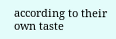according to their own taste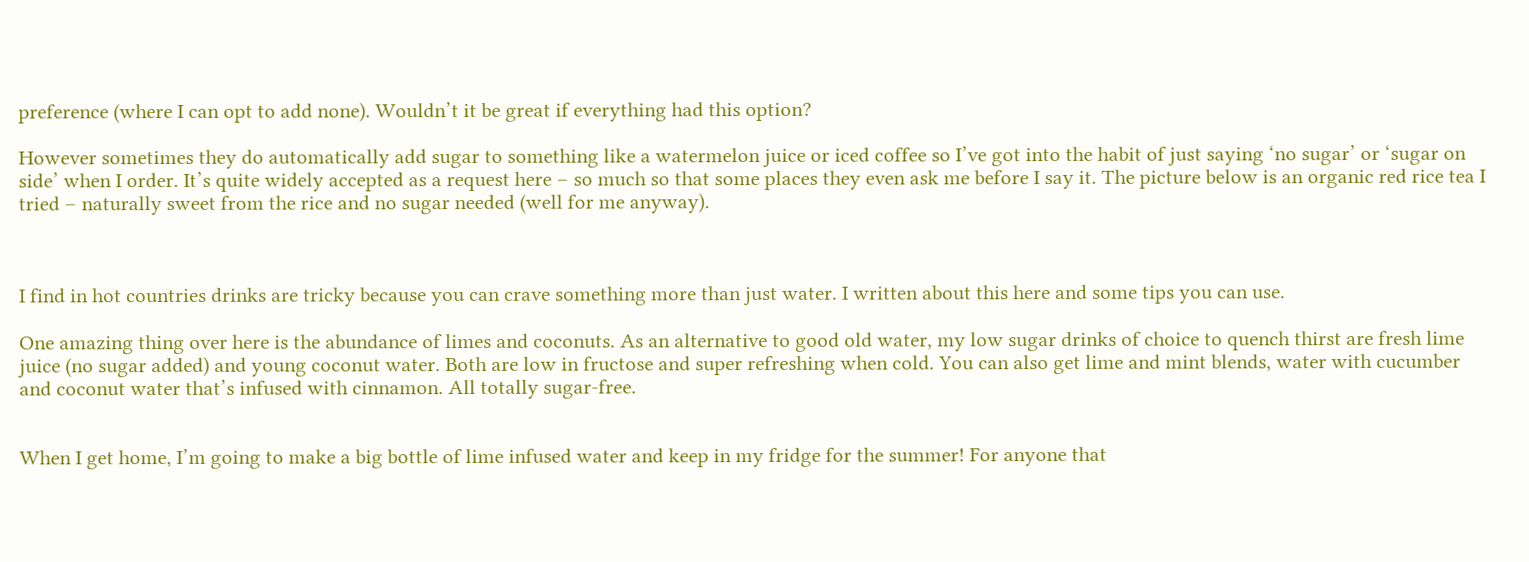preference (where I can opt to add none). Wouldn’t it be great if everything had this option?

However sometimes they do automatically add sugar to something like a watermelon juice or iced coffee so I’ve got into the habit of just saying ‘no sugar’ or ‘sugar on side’ when I order. It’s quite widely accepted as a request here – so much so that some places they even ask me before I say it. The picture below is an organic red rice tea I tried – naturally sweet from the rice and no sugar needed (well for me anyway).



I find in hot countries drinks are tricky because you can crave something more than just water. I written about this here and some tips you can use.

One amazing thing over here is the abundance of limes and coconuts. As an alternative to good old water, my low sugar drinks of choice to quench thirst are fresh lime juice (no sugar added) and young coconut water. Both are low in fructose and super refreshing when cold. You can also get lime and mint blends, water with cucumber and coconut water that’s infused with cinnamon. All totally sugar-free.


When I get home, I’m going to make a big bottle of lime infused water and keep in my fridge for the summer! For anyone that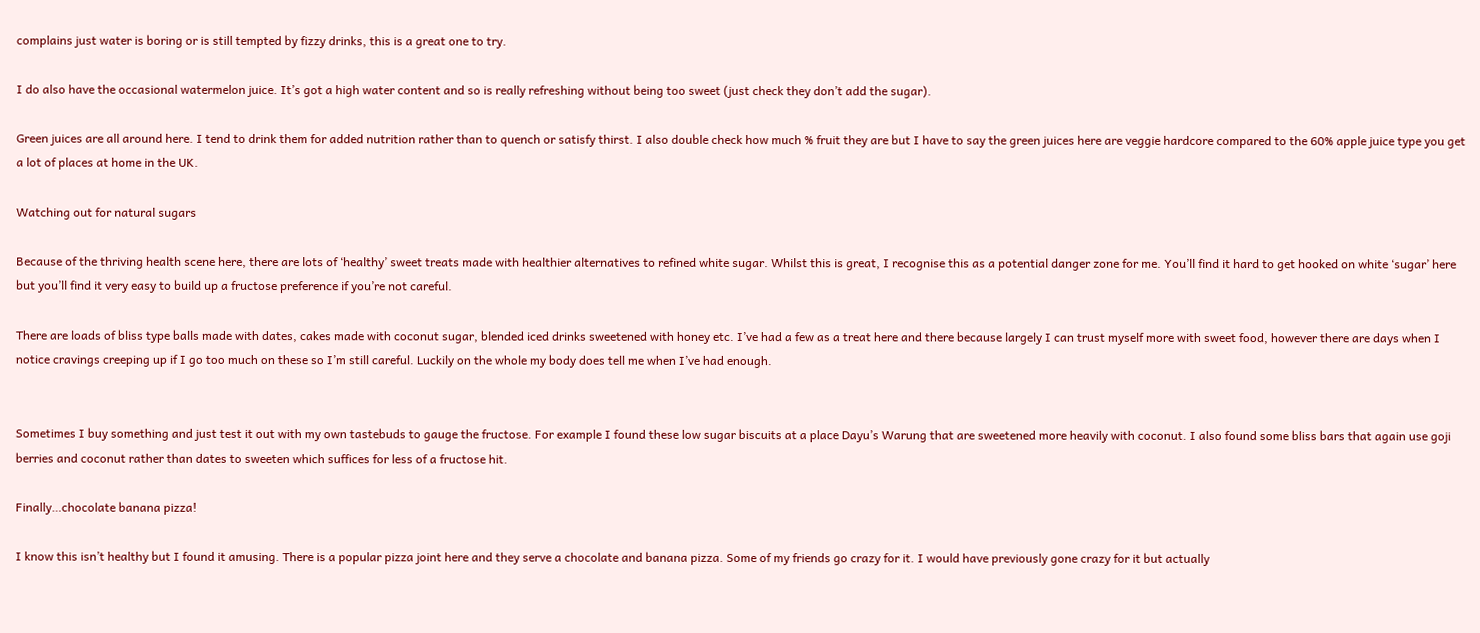complains just water is boring or is still tempted by fizzy drinks, this is a great one to try.

I do also have the occasional watermelon juice. It’s got a high water content and so is really refreshing without being too sweet (just check they don’t add the sugar).

Green juices are all around here. I tend to drink them for added nutrition rather than to quench or satisfy thirst. I also double check how much % fruit they are but I have to say the green juices here are veggie hardcore compared to the 60% apple juice type you get a lot of places at home in the UK.

Watching out for natural sugars

Because of the thriving health scene here, there are lots of ‘healthy’ sweet treats made with healthier alternatives to refined white sugar. Whilst this is great, I recognise this as a potential danger zone for me. You’ll find it hard to get hooked on white ‘sugar’ here but you’ll find it very easy to build up a fructose preference if you’re not careful.

There are loads of bliss type balls made with dates, cakes made with coconut sugar, blended iced drinks sweetened with honey etc. I’ve had a few as a treat here and there because largely I can trust myself more with sweet food, however there are days when I notice cravings creeping up if I go too much on these so I’m still careful. Luckily on the whole my body does tell me when I’ve had enough.


Sometimes I buy something and just test it out with my own tastebuds to gauge the fructose. For example I found these low sugar biscuits at a place Dayu’s Warung that are sweetened more heavily with coconut. I also found some bliss bars that again use goji berries and coconut rather than dates to sweeten which suffices for less of a fructose hit.

Finally…chocolate banana pizza!

I know this isn’t healthy but I found it amusing. There is a popular pizza joint here and they serve a chocolate and banana pizza. Some of my friends go crazy for it. I would have previously gone crazy for it but actually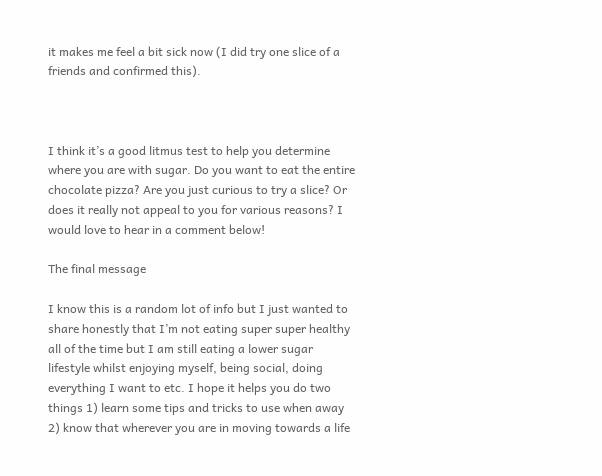it makes me feel a bit sick now (I did try one slice of a friends and confirmed this).



I think it’s a good litmus test to help you determine where you are with sugar. Do you want to eat the entire chocolate pizza? Are you just curious to try a slice? Or does it really not appeal to you for various reasons? I would love to hear in a comment below!

The final message

I know this is a random lot of info but I just wanted to share honestly that I’m not eating super super healthy all of the time but I am still eating a lower sugar lifestyle whilst enjoying myself, being social, doing everything I want to etc. I hope it helps you do two things 1) learn some tips and tricks to use when away 2) know that wherever you are in moving towards a life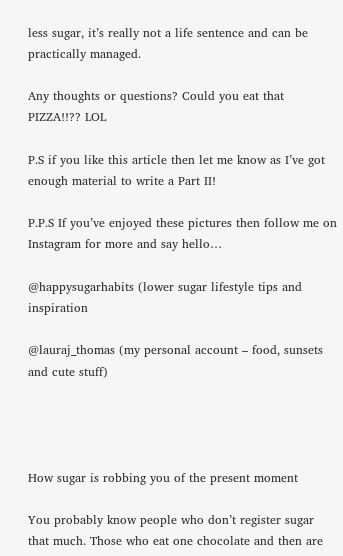less sugar, it’s really not a life sentence and can be practically managed.

Any thoughts or questions? Could you eat that PIZZA!!?? LOL

P.S if you like this article then let me know as I’ve got enough material to write a Part II!

P.P.S If you’ve enjoyed these pictures then follow me on Instagram for more and say hello…

@happysugarhabits (lower sugar lifestyle tips and inspiration

@lauraj_thomas (my personal account – food, sunsets and cute stuff)




How sugar is robbing you of the present moment

You probably know people who don’t register sugar that much. Those who eat one chocolate and then are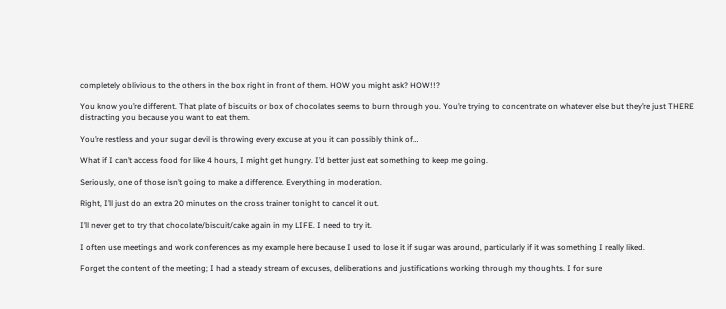completely oblivious to the others in the box right in front of them. HOW you might ask? HOW!!?

You know you’re different. That plate of biscuits or box of chocolates seems to burn through you. You’re trying to concentrate on whatever else but they’re just THERE distracting you because you want to eat them.

You’re restless and your sugar devil is throwing every excuse at you it can possibly think of…

What if I can’t access food for like 4 hours, I might get hungry. I’d better just eat something to keep me going.

Seriously, one of those isn’t going to make a difference. Everything in moderation.

Right, I’ll just do an extra 20 minutes on the cross trainer tonight to cancel it out.

I’ll never get to try that chocolate/biscuit/cake again in my LIFE. I need to try it.

I often use meetings and work conferences as my example here because I used to lose it if sugar was around, particularly if it was something I really liked.

Forget the content of the meeting; I had a steady stream of excuses, deliberations and justifications working through my thoughts. I for sure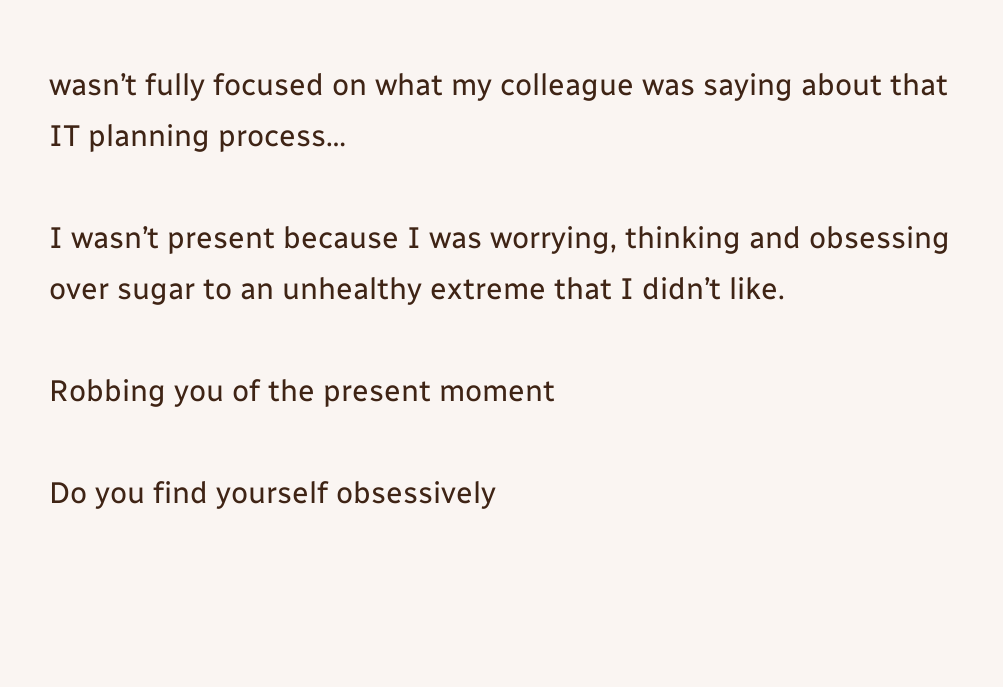wasn’t fully focused on what my colleague was saying about that IT planning process…

I wasn’t present because I was worrying, thinking and obsessing over sugar to an unhealthy extreme that I didn’t like.

Robbing you of the present moment

Do you find yourself obsessively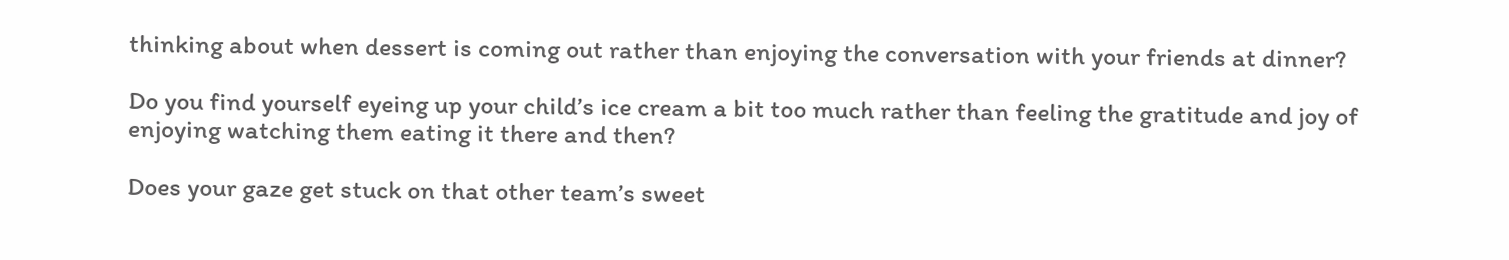thinking about when dessert is coming out rather than enjoying the conversation with your friends at dinner?

Do you find yourself eyeing up your child’s ice cream a bit too much rather than feeling the gratitude and joy of enjoying watching them eating it there and then?

Does your gaze get stuck on that other team’s sweet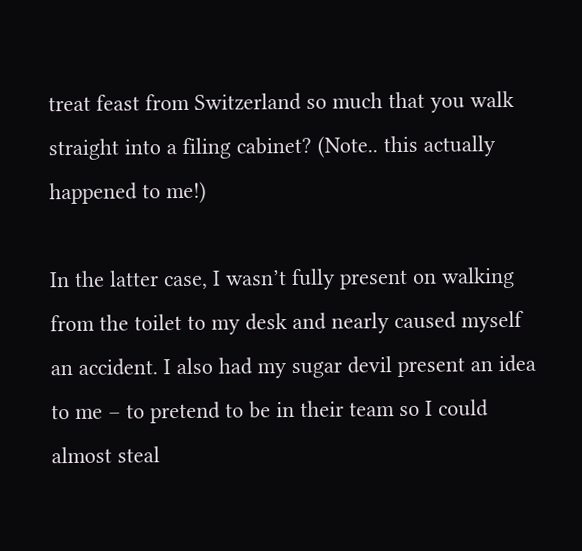treat feast from Switzerland so much that you walk straight into a filing cabinet? (Note.. this actually happened to me!)

In the latter case, I wasn’t fully present on walking from the toilet to my desk and nearly caused myself an accident. I also had my sugar devil present an idea to me – to pretend to be in their team so I could almost steal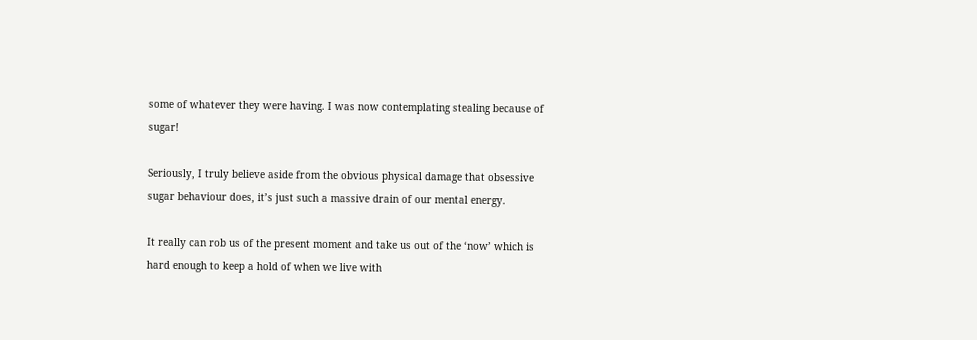some of whatever they were having. I was now contemplating stealing because of sugar!

Seriously, I truly believe aside from the obvious physical damage that obsessive sugar behaviour does, it’s just such a massive drain of our mental energy.

It really can rob us of the present moment and take us out of the ‘now’ which is hard enough to keep a hold of when we live with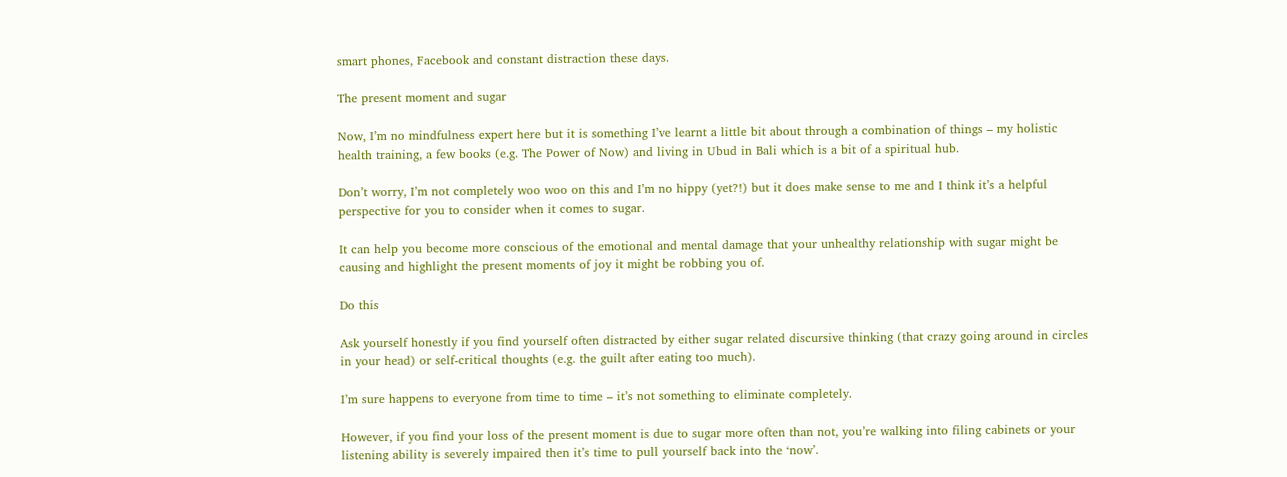smart phones, Facebook and constant distraction these days.

The present moment and sugar

Now, I’m no mindfulness expert here but it is something I’ve learnt a little bit about through a combination of things – my holistic health training, a few books (e.g. The Power of Now) and living in Ubud in Bali which is a bit of a spiritual hub.

Don’t worry, I’m not completely woo woo on this and I’m no hippy (yet?!) but it does make sense to me and I think it’s a helpful perspective for you to consider when it comes to sugar.

It can help you become more conscious of the emotional and mental damage that your unhealthy relationship with sugar might be causing and highlight the present moments of joy it might be robbing you of.

Do this

Ask yourself honestly if you find yourself often distracted by either sugar related discursive thinking (that crazy going around in circles in your head) or self-critical thoughts (e.g. the guilt after eating too much).

I’m sure happens to everyone from time to time – it’s not something to eliminate completely.

However, if you find your loss of the present moment is due to sugar more often than not, you’re walking into filing cabinets or your listening ability is severely impaired then it’s time to pull yourself back into the ‘now’.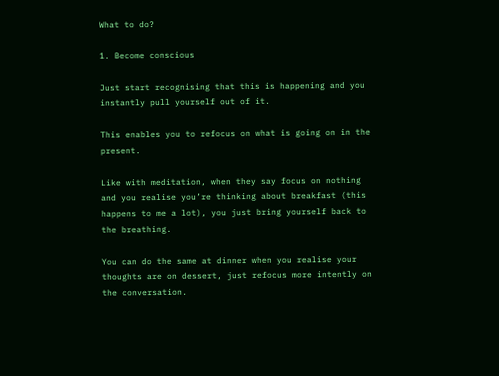What to do?

1. Become conscious

Just start recognising that this is happening and you instantly pull yourself out of it.

This enables you to refocus on what is going on in the present.

Like with meditation, when they say focus on nothing and you realise you’re thinking about breakfast (this happens to me a lot), you just bring yourself back to the breathing.

You can do the same at dinner when you realise your thoughts are on dessert, just refocus more intently on the conversation.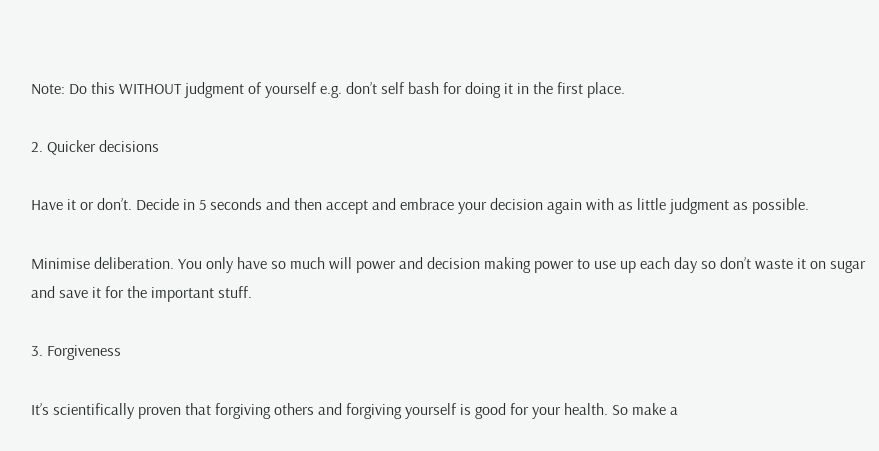Note: Do this WITHOUT judgment of yourself e.g. don’t self bash for doing it in the first place.

2. Quicker decisions

Have it or don’t. Decide in 5 seconds and then accept and embrace your decision again with as little judgment as possible.

Minimise deliberation. You only have so much will power and decision making power to use up each day so don’t waste it on sugar and save it for the important stuff.

3. Forgiveness

It’s scientifically proven that forgiving others and forgiving yourself is good for your health. So make a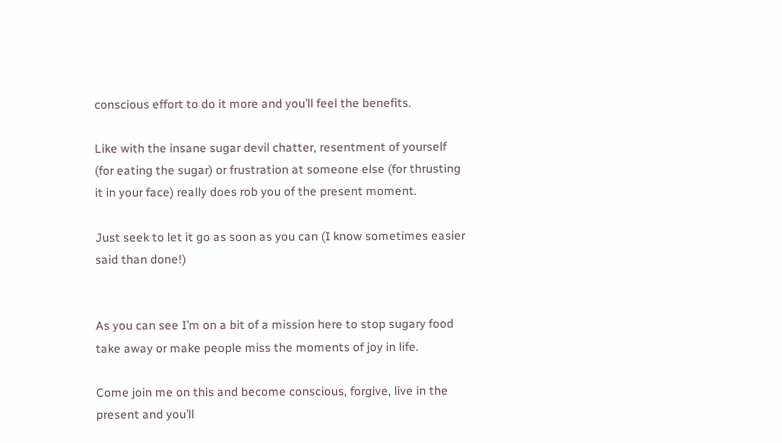conscious effort to do it more and you’ll feel the benefits.

Like with the insane sugar devil chatter, resentment of yourself (for eating the sugar) or frustration at someone else (for thrusting it in your face) really does rob you of the present moment.

Just seek to let it go as soon as you can (I know sometimes easier said than done!)


As you can see I’m on a bit of a mission here to stop sugary food take away or make people miss the moments of joy in life.

Come join me on this and become conscious, forgive, live in the present and you’ll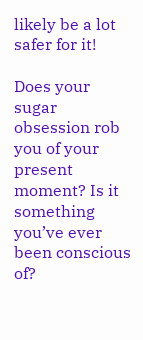likely be a lot safer for it!

Does your sugar obsession rob you of your present moment? Is it something you’ve ever been conscious of?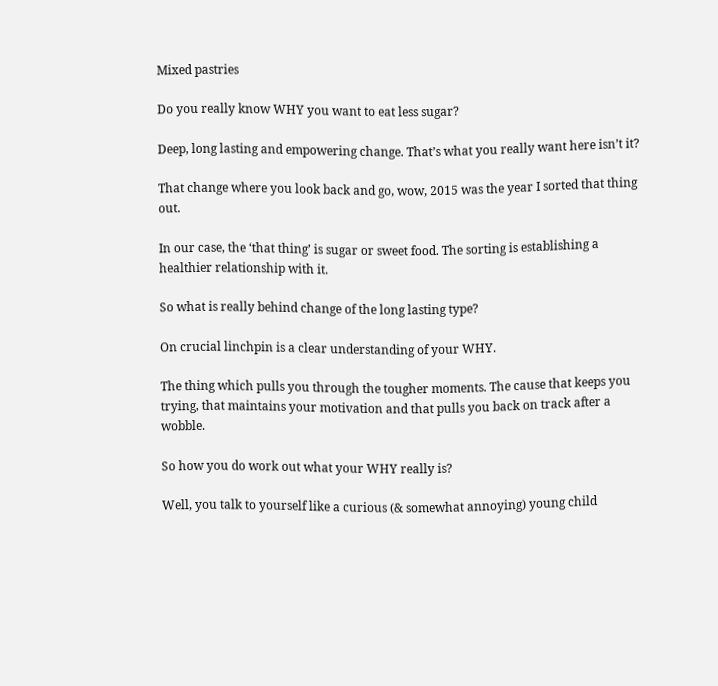Mixed pastries

Do you really know WHY you want to eat less sugar?

Deep, long lasting and empowering change. That’s what you really want here isn’t it?

That change where you look back and go, wow, 2015 was the year I sorted that thing out.

In our case, the ‘that thing’ is sugar or sweet food. The sorting is establishing a healthier relationship with it.

So what is really behind change of the long lasting type?

On crucial linchpin is a clear understanding of your WHY.

The thing which pulls you through the tougher moments. The cause that keeps you trying, that maintains your motivation and that pulls you back on track after a wobble.

So how you do work out what your WHY really is?

Well, you talk to yourself like a curious (& somewhat annoying) young child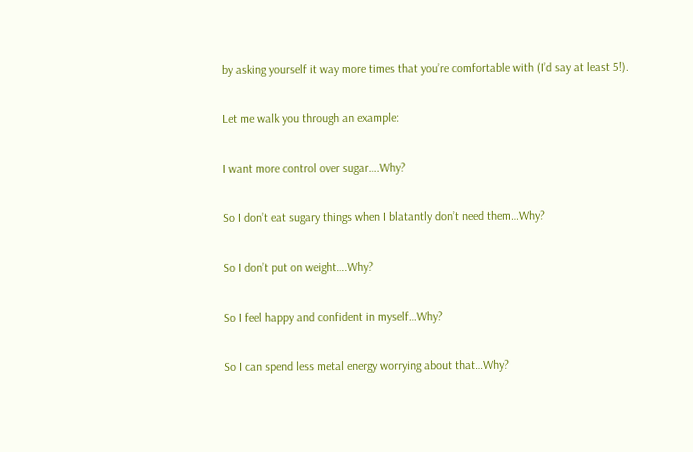by asking yourself it way more times that you’re comfortable with (I’d say at least 5!).

Let me walk you through an example:

I want more control over sugar….Why?

So I don’t eat sugary things when I blatantly don’t need them…Why?

So I don’t put on weight….Why?

So I feel happy and confident in myself…Why?

So I can spend less metal energy worrying about that…Why?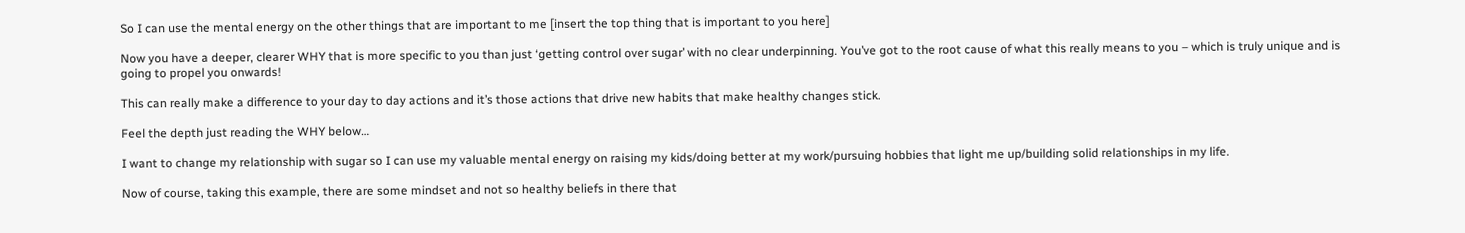So I can use the mental energy on the other things that are important to me [insert the top thing that is important to you here]

Now you have a deeper, clearer WHY that is more specific to you than just ‘getting control over sugar’ with no clear underpinning. You’ve got to the root cause of what this really means to you – which is truly unique and is going to propel you onwards!

This can really make a difference to your day to day actions and it’s those actions that drive new habits that make healthy changes stick.

Feel the depth just reading the WHY below…

I want to change my relationship with sugar so I can use my valuable mental energy on raising my kids/doing better at my work/pursuing hobbies that light me up/building solid relationships in my life.

Now of course, taking this example, there are some mindset and not so healthy beliefs in there that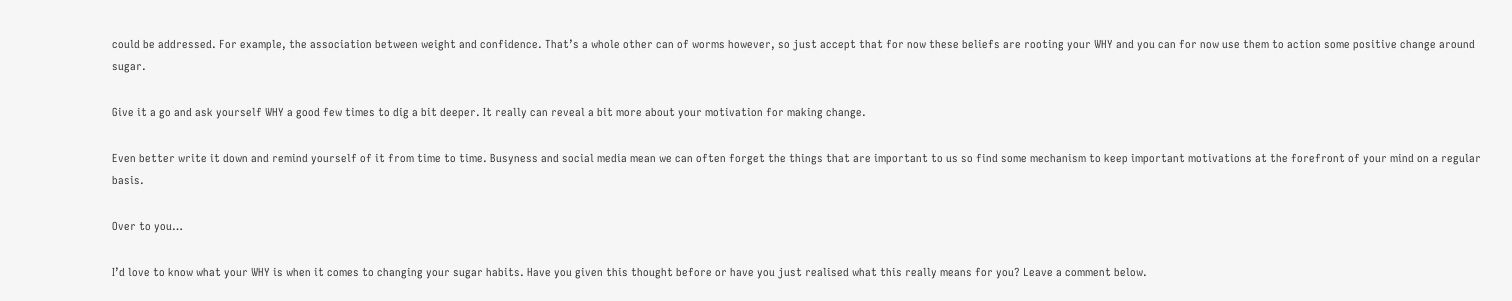could be addressed. For example, the association between weight and confidence. That’s a whole other can of worms however, so just accept that for now these beliefs are rooting your WHY and you can for now use them to action some positive change around sugar.

Give it a go and ask yourself WHY a good few times to dig a bit deeper. It really can reveal a bit more about your motivation for making change.

Even better write it down and remind yourself of it from time to time. Busyness and social media mean we can often forget the things that are important to us so find some mechanism to keep important motivations at the forefront of your mind on a regular basis.

Over to you…

I’d love to know what your WHY is when it comes to changing your sugar habits. Have you given this thought before or have you just realised what this really means for you? Leave a comment below.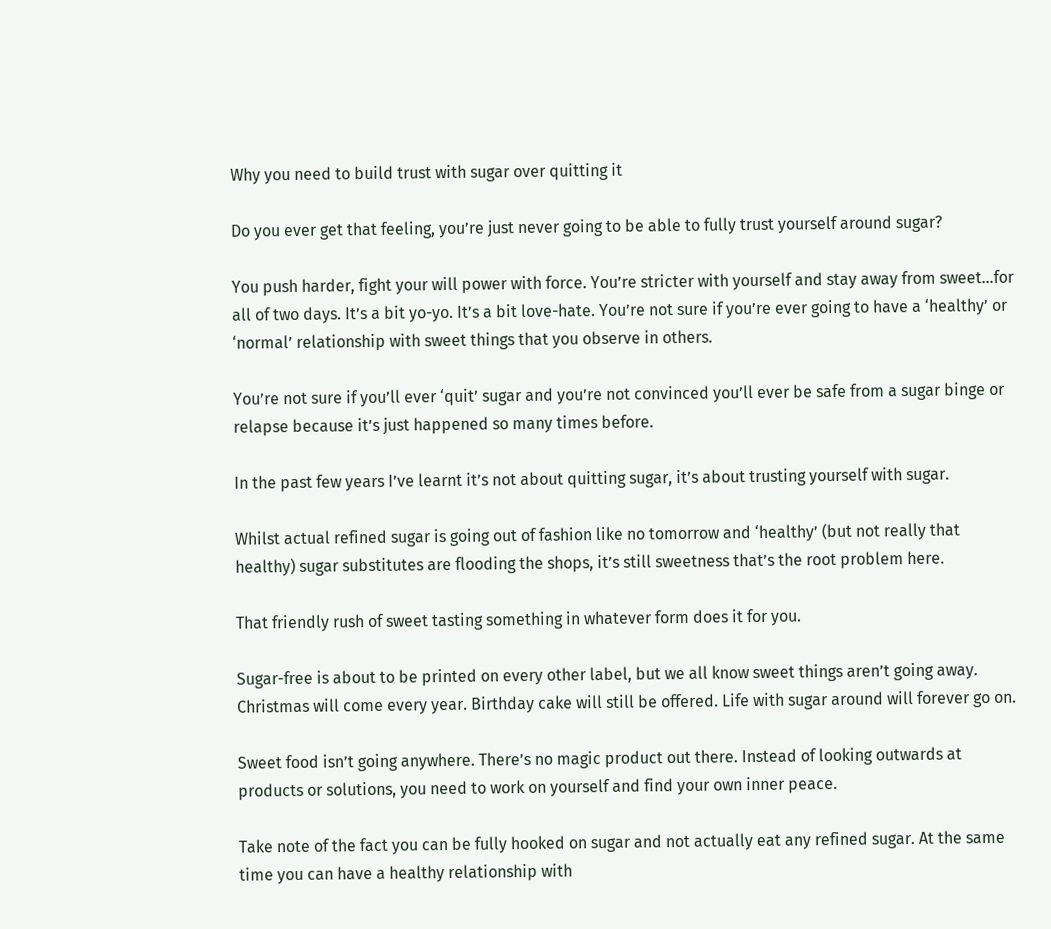Why you need to build trust with sugar over quitting it

Do you ever get that feeling, you’re just never going to be able to fully trust yourself around sugar?

You push harder, fight your will power with force. You’re stricter with yourself and stay away from sweet…for all of two days. It’s a bit yo-yo. It’s a bit love-hate. You’re not sure if you’re ever going to have a ‘healthy’ or ‘normal’ relationship with sweet things that you observe in others.

You’re not sure if you’ll ever ‘quit’ sugar and you’re not convinced you’ll ever be safe from a sugar binge or relapse because it’s just happened so many times before.

In the past few years I’ve learnt it’s not about quitting sugar, it’s about trusting yourself with sugar.

Whilst actual refined sugar is going out of fashion like no tomorrow and ‘healthy’ (but not really that healthy) sugar substitutes are flooding the shops, it’s still sweetness that’s the root problem here.

That friendly rush of sweet tasting something in whatever form does it for you.

Sugar-free is about to be printed on every other label, but we all know sweet things aren’t going away. Christmas will come every year. Birthday cake will still be offered. Life with sugar around will forever go on.

Sweet food isn’t going anywhere. There’s no magic product out there. Instead of looking outwards at products or solutions, you need to work on yourself and find your own inner peace.

Take note of the fact you can be fully hooked on sugar and not actually eat any refined sugar. At the same time you can have a healthy relationship with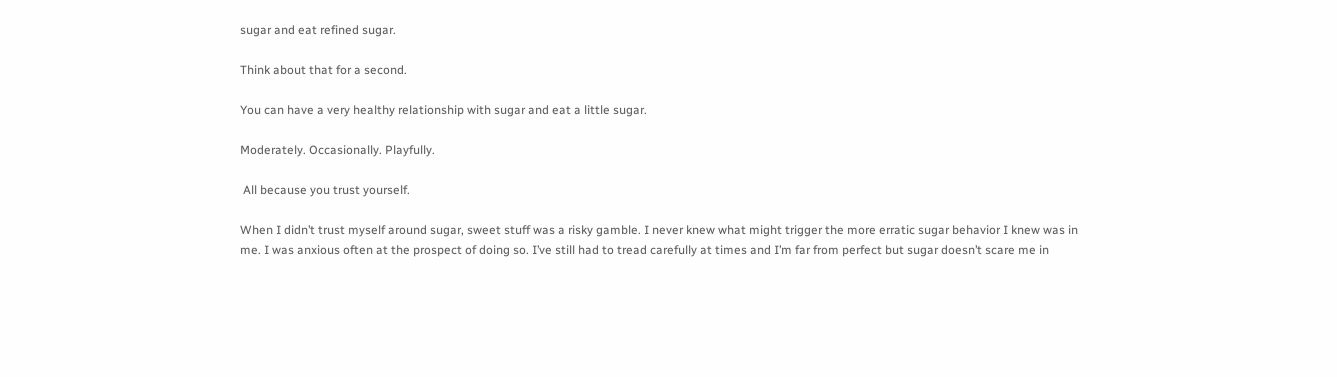sugar and eat refined sugar.

Think about that for a second.

You can have a very healthy relationship with sugar and eat a little sugar.

Moderately. Occasionally. Playfully.

 All because you trust yourself.

When I didn’t trust myself around sugar, sweet stuff was a risky gamble. I never knew what might trigger the more erratic sugar behavior I knew was in me. I was anxious often at the prospect of doing so. I’ve still had to tread carefully at times and I’m far from perfect but sugar doesn’t scare me in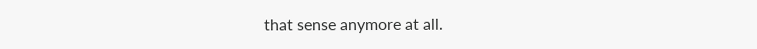that sense anymore at all.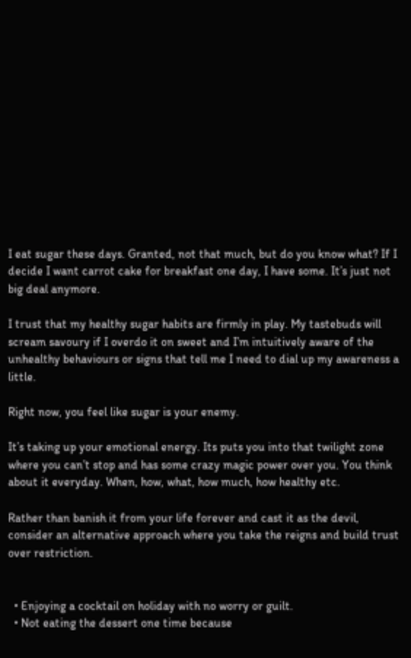I eat sugar these days. Granted, not that much, but do you know what? If I decide I want carrot cake for breakfast one day, I have some. It’s just not big deal anymore.

I trust that my healthy sugar habits are firmly in play. My tastebuds will scream savoury if I overdo it on sweet and I’m intuitively aware of the unhealthy behaviours or signs that tell me I need to dial up my awareness a little.

Right now, you feel like sugar is your enemy.

It’s taking up your emotional energy. Its puts you into that twilight zone where you can’t stop and has some crazy magic power over you. You think about it everyday. When, how, what, how much, how healthy etc.

Rather than banish it from your life forever and cast it as the devil, consider an alternative approach where you take the reigns and build trust over restriction.


  • Enjoying a cocktail on holiday with no worry or guilt.
  • Not eating the dessert one time because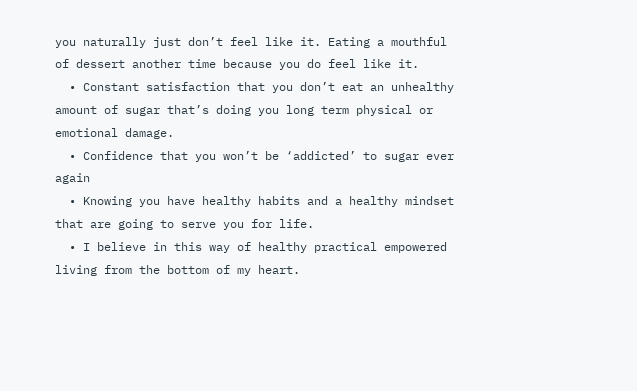you naturally just don’t feel like it. Eating a mouthful of dessert another time because you do feel like it.
  • Constant satisfaction that you don’t eat an unhealthy amount of sugar that’s doing you long term physical or emotional damage.
  • Confidence that you won’t be ‘addicted’ to sugar ever again
  • Knowing you have healthy habits and a healthy mindset that are going to serve you for life.
  • I believe in this way of healthy practical empowered living from the bottom of my heart.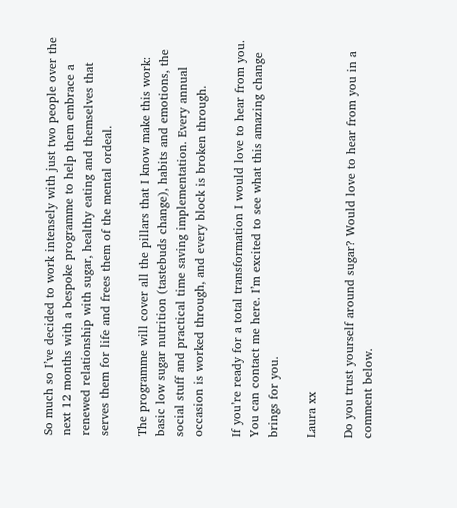So much so I’ve decided to work intensely with just two people over the next 12 months with a bespoke programme to help them embrace a renewed relationship with sugar, healthy eating and themselves that serves them for life and frees them of the mental ordeal.

The programme will cover all the pillars that I know make this work: basic low sugar nutrition (tastebuds change), habits and emotions, the social stuff and practical time saving implementation. Every annual occasion is worked through, and every block is broken through.

If you’re ready for a total transformation I would love to hear from you. You can contact me here. I’m excited to see what this amazing change brings for you.

Laura xx

Do you trust yourself around sugar? Would love to hear from you in a comment below.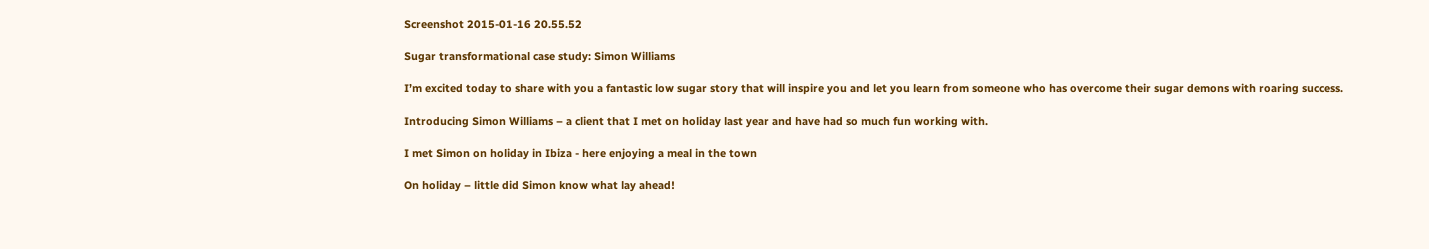Screenshot 2015-01-16 20.55.52

Sugar transformational case study: Simon Williams

I’m excited today to share with you a fantastic low sugar story that will inspire you and let you learn from someone who has overcome their sugar demons with roaring success.

Introducing Simon Williams – a client that I met on holiday last year and have had so much fun working with.

I met Simon on holiday in Ibiza - here enjoying a meal in the town

On holiday – little did Simon know what lay ahead!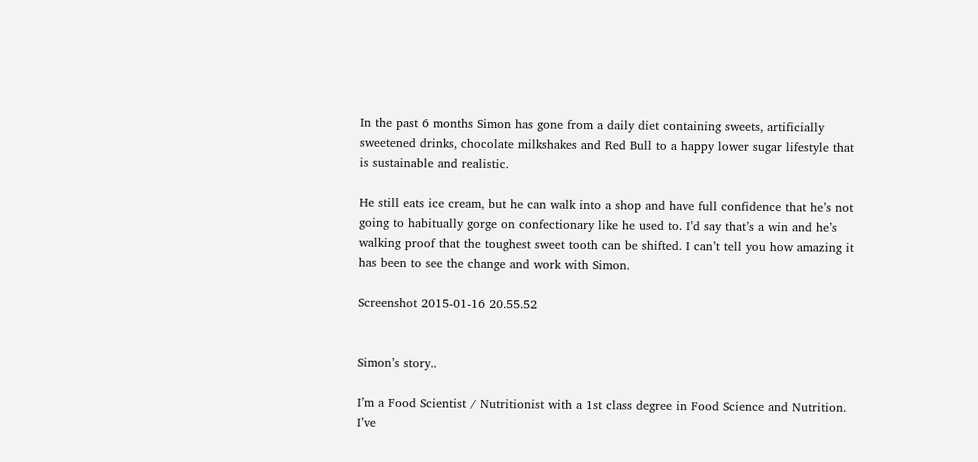In the past 6 months Simon has gone from a daily diet containing sweets, artificially sweetened drinks, chocolate milkshakes and Red Bull to a happy lower sugar lifestyle that is sustainable and realistic.

He still eats ice cream, but he can walk into a shop and have full confidence that he’s not going to habitually gorge on confectionary like he used to. I’d say that’s a win and he’s walking proof that the toughest sweet tooth can be shifted. I can’t tell you how amazing it has been to see the change and work with Simon.

Screenshot 2015-01-16 20.55.52


Simon’s story..

I’m a Food Scientist / Nutritionist with a 1st class degree in Food Science and Nutrition. I’ve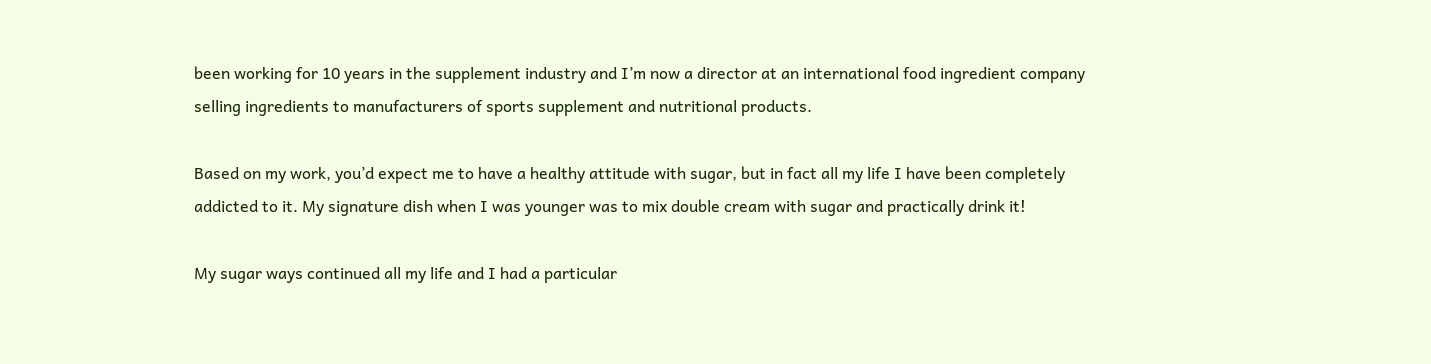been working for 10 years in the supplement industry and I’m now a director at an international food ingredient company selling ingredients to manufacturers of sports supplement and nutritional products.

Based on my work, you’d expect me to have a healthy attitude with sugar, but in fact all my life I have been completely addicted to it. My signature dish when I was younger was to mix double cream with sugar and practically drink it!

My sugar ways continued all my life and I had a particular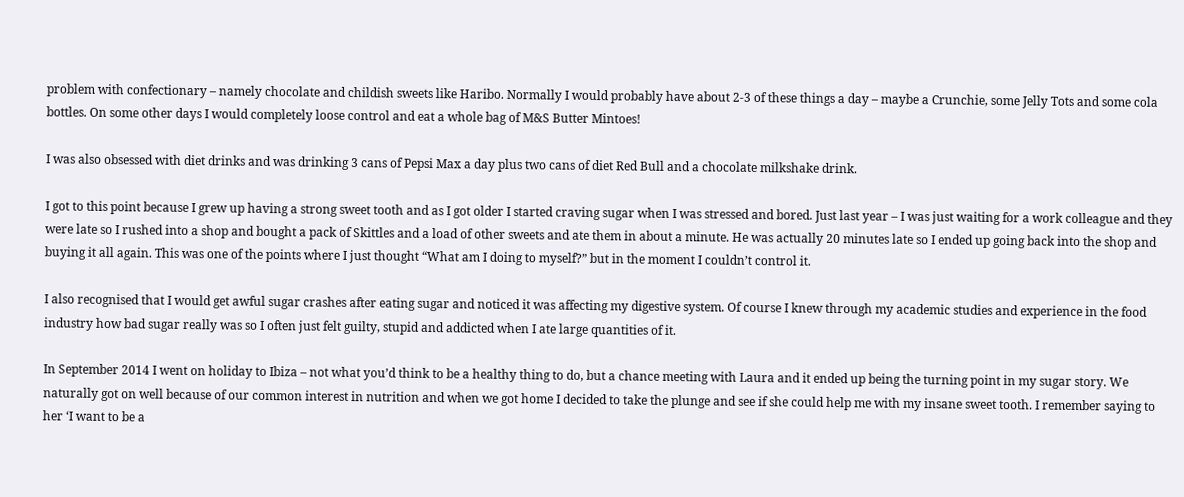problem with confectionary – namely chocolate and childish sweets like Haribo. Normally I would probably have about 2-3 of these things a day – maybe a Crunchie, some Jelly Tots and some cola bottles. On some other days I would completely loose control and eat a whole bag of M&S Butter Mintoes!

I was also obsessed with diet drinks and was drinking 3 cans of Pepsi Max a day plus two cans of diet Red Bull and a chocolate milkshake drink.

I got to this point because I grew up having a strong sweet tooth and as I got older I started craving sugar when I was stressed and bored. Just last year – I was just waiting for a work colleague and they were late so I rushed into a shop and bought a pack of Skittles and a load of other sweets and ate them in about a minute. He was actually 20 minutes late so I ended up going back into the shop and buying it all again. This was one of the points where I just thought “What am I doing to myself?” but in the moment I couldn’t control it.

I also recognised that I would get awful sugar crashes after eating sugar and noticed it was affecting my digestive system. Of course I knew through my academic studies and experience in the food industry how bad sugar really was so I often just felt guilty, stupid and addicted when I ate large quantities of it.

In September 2014 I went on holiday to Ibiza – not what you’d think to be a healthy thing to do, but a chance meeting with Laura and it ended up being the turning point in my sugar story. We naturally got on well because of our common interest in nutrition and when we got home I decided to take the plunge and see if she could help me with my insane sweet tooth. I remember saying to her ‘I want to be a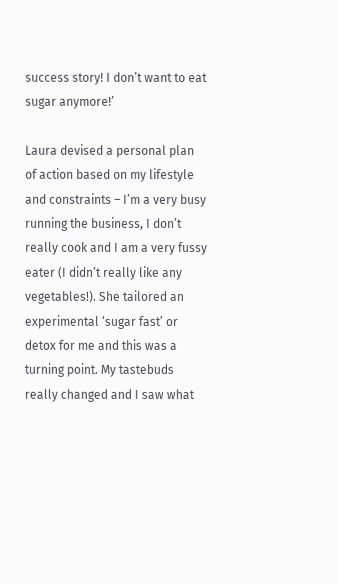success story! I don’t want to eat sugar anymore!’

Laura devised a personal plan of action based on my lifestyle and constraints – I’m a very busy running the business, I don’t really cook and I am a very fussy eater (I didn’t really like any vegetables!). She tailored an experimental ‘sugar fast’ or detox for me and this was a turning point. My tastebuds really changed and I saw what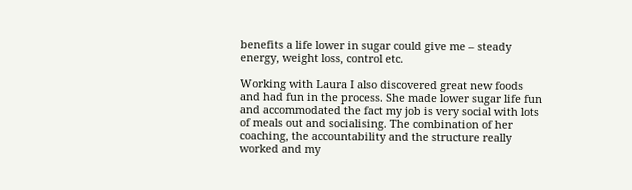benefits a life lower in sugar could give me – steady energy, weight loss, control etc.

Working with Laura I also discovered great new foods and had fun in the process. She made lower sugar life fun and accommodated the fact my job is very social with lots of meals out and socialising. The combination of her coaching, the accountability and the structure really worked and my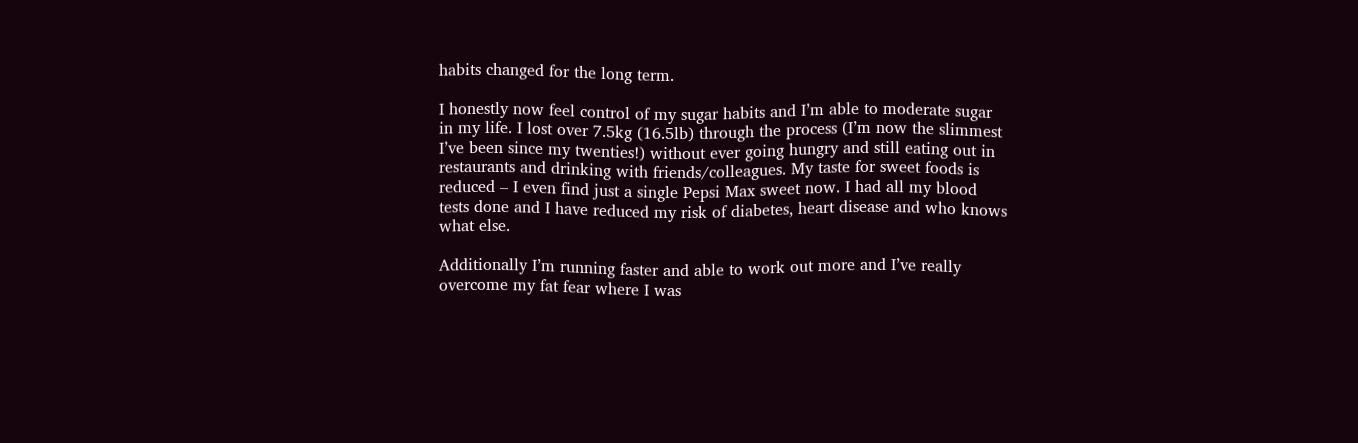habits changed for the long term.

I honestly now feel control of my sugar habits and I’m able to moderate sugar in my life. I lost over 7.5kg (16.5lb) through the process (I’m now the slimmest I’ve been since my twenties!) without ever going hungry and still eating out in restaurants and drinking with friends/colleagues. My taste for sweet foods is reduced – I even find just a single Pepsi Max sweet now. I had all my blood tests done and I have reduced my risk of diabetes, heart disease and who knows what else.

Additionally I’m running faster and able to work out more and I’ve really overcome my fat fear where I was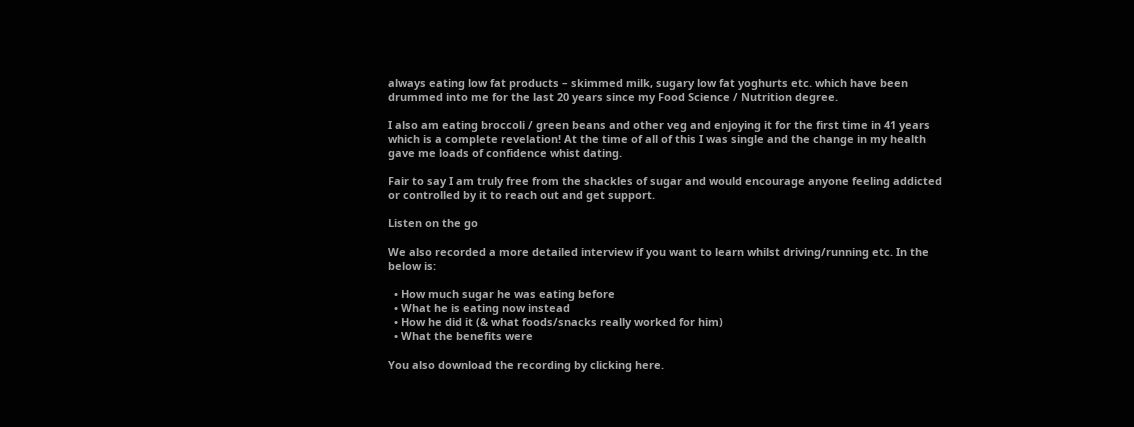always eating low fat products – skimmed milk, sugary low fat yoghurts etc. which have been drummed into me for the last 20 years since my Food Science / Nutrition degree.

I also am eating broccoli / green beans and other veg and enjoying it for the first time in 41 years which is a complete revelation! At the time of all of this I was single and the change in my health gave me loads of confidence whist dating.

Fair to say I am truly free from the shackles of sugar and would encourage anyone feeling addicted or controlled by it to reach out and get support.

Listen on the go

We also recorded a more detailed interview if you want to learn whilst driving/running etc. In the below is:

  • How much sugar he was eating before
  • What he is eating now instead
  • How he did it (& what foods/snacks really worked for him)
  • What the benefits were

You also download the recording by clicking here.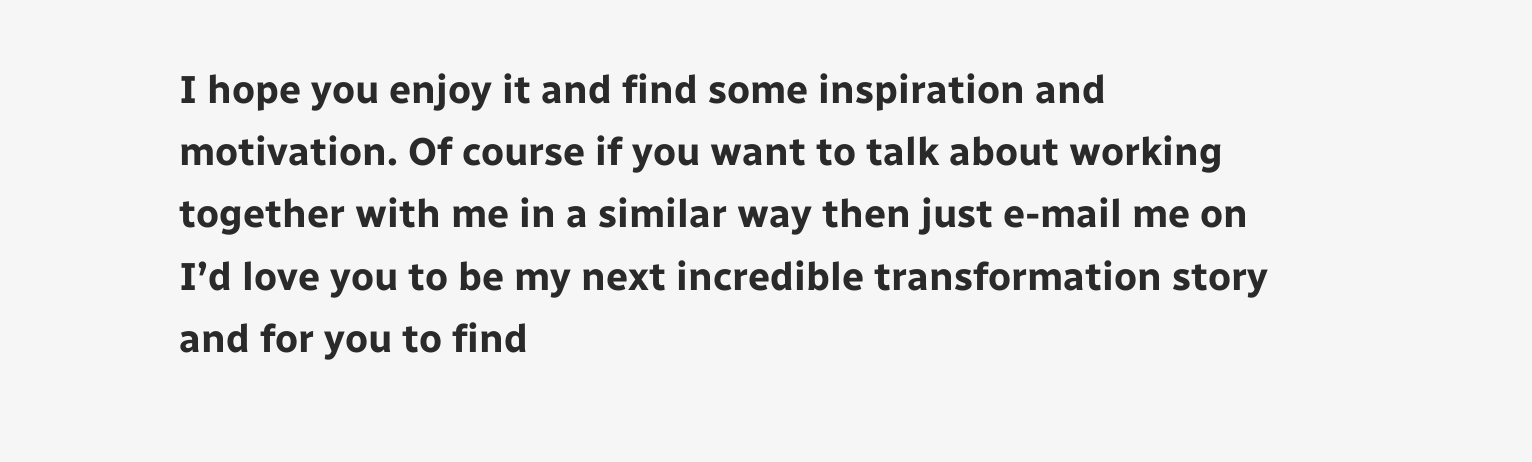I hope you enjoy it and find some inspiration and motivation. Of course if you want to talk about working together with me in a similar way then just e-mail me on I’d love you to be my next incredible transformation story and for you to find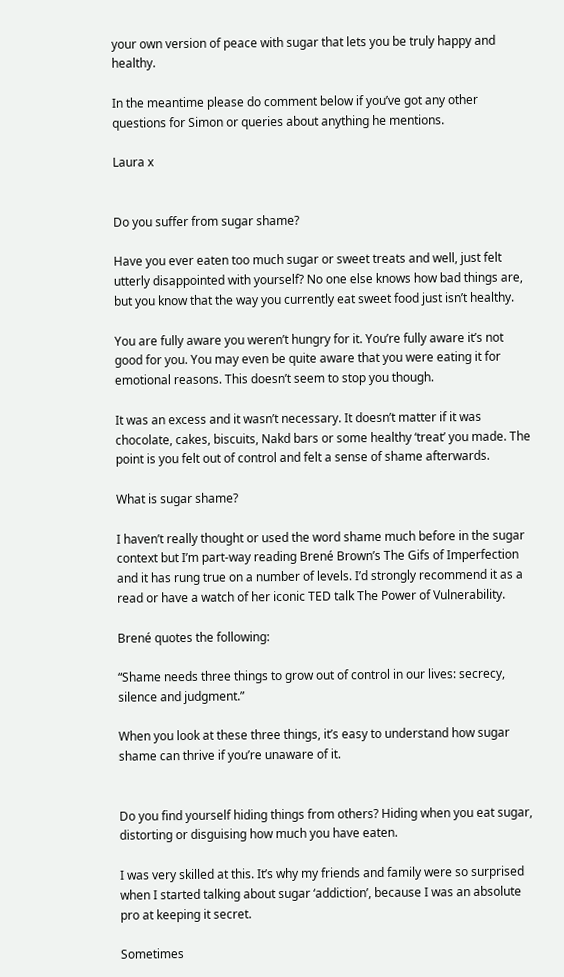your own version of peace with sugar that lets you be truly happy and healthy.

In the meantime please do comment below if you’ve got any other questions for Simon or queries about anything he mentions.

Laura x


Do you suffer from sugar shame?

Have you ever eaten too much sugar or sweet treats and well, just felt utterly disappointed with yourself? No one else knows how bad things are, but you know that the way you currently eat sweet food just isn’t healthy.

You are fully aware you weren’t hungry for it. You’re fully aware it’s not good for you. You may even be quite aware that you were eating it for emotional reasons. This doesn’t seem to stop you though.

It was an excess and it wasn’t necessary. It doesn’t matter if it was chocolate, cakes, biscuits, Nakd bars or some healthy ‘treat’ you made. The point is you felt out of control and felt a sense of shame afterwards.

What is sugar shame?

I haven’t really thought or used the word shame much before in the sugar context but I’m part-way reading Brené Brown’s The Gifs of Imperfection and it has rung true on a number of levels. I’d strongly recommend it as a read or have a watch of her iconic TED talk The Power of Vulnerability.

Brené quotes the following:

“Shame needs three things to grow out of control in our lives: secrecy, silence and judgment.”

When you look at these three things, it’s easy to understand how sugar shame can thrive if you’re unaware of it.


Do you find yourself hiding things from others? Hiding when you eat sugar, distorting or disguising how much you have eaten.

I was very skilled at this. It’s why my friends and family were so surprised when I started talking about sugar ‘addiction’, because I was an absolute pro at keeping it secret.

Sometimes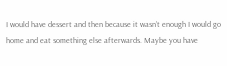I would have dessert and then because it wasn’t enough I would go home and eat something else afterwards. Maybe you have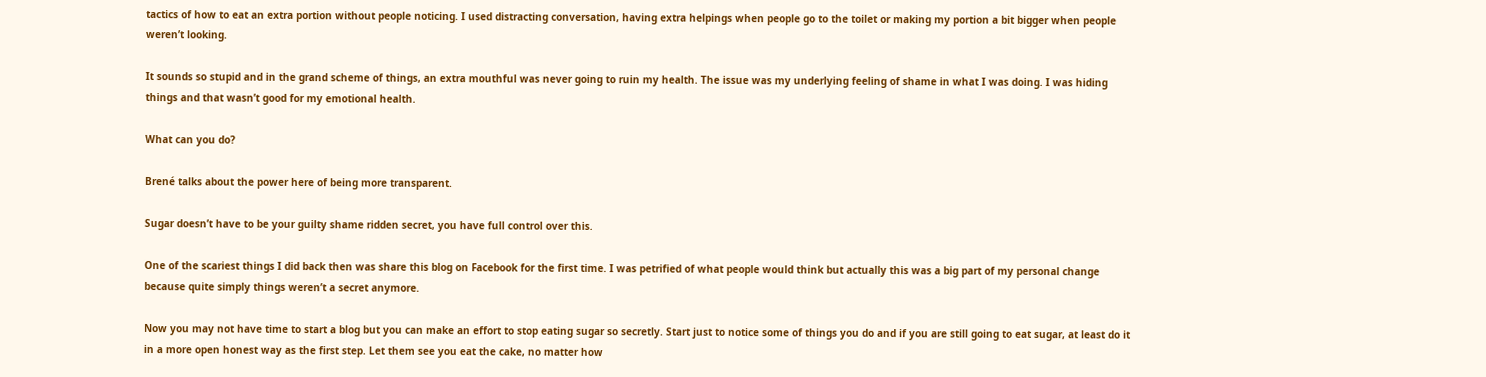tactics of how to eat an extra portion without people noticing. I used distracting conversation, having extra helpings when people go to the toilet or making my portion a bit bigger when people weren’t looking.

It sounds so stupid and in the grand scheme of things, an extra mouthful was never going to ruin my health. The issue was my underlying feeling of shame in what I was doing. I was hiding things and that wasn’t good for my emotional health.

What can you do?

Brené talks about the power here of being more transparent.

Sugar doesn’t have to be your guilty shame ridden secret, you have full control over this.

One of the scariest things I did back then was share this blog on Facebook for the first time. I was petrified of what people would think but actually this was a big part of my personal change because quite simply things weren’t a secret anymore.

Now you may not have time to start a blog but you can make an effort to stop eating sugar so secretly. Start just to notice some of things you do and if you are still going to eat sugar, at least do it in a more open honest way as the first step. Let them see you eat the cake, no matter how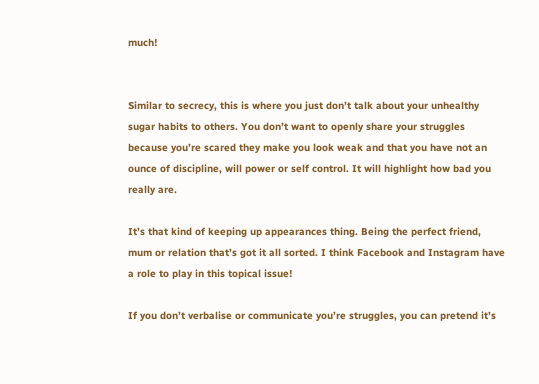much!


Similar to secrecy, this is where you just don’t talk about your unhealthy sugar habits to others. You don’t want to openly share your struggles because you’re scared they make you look weak and that you have not an ounce of discipline, will power or self control. It will highlight how bad you really are.

It’s that kind of keeping up appearances thing. Being the perfect friend, mum or relation that’s got it all sorted. I think Facebook and Instagram have a role to play in this topical issue!

If you don’t verbalise or communicate you’re struggles, you can pretend it’s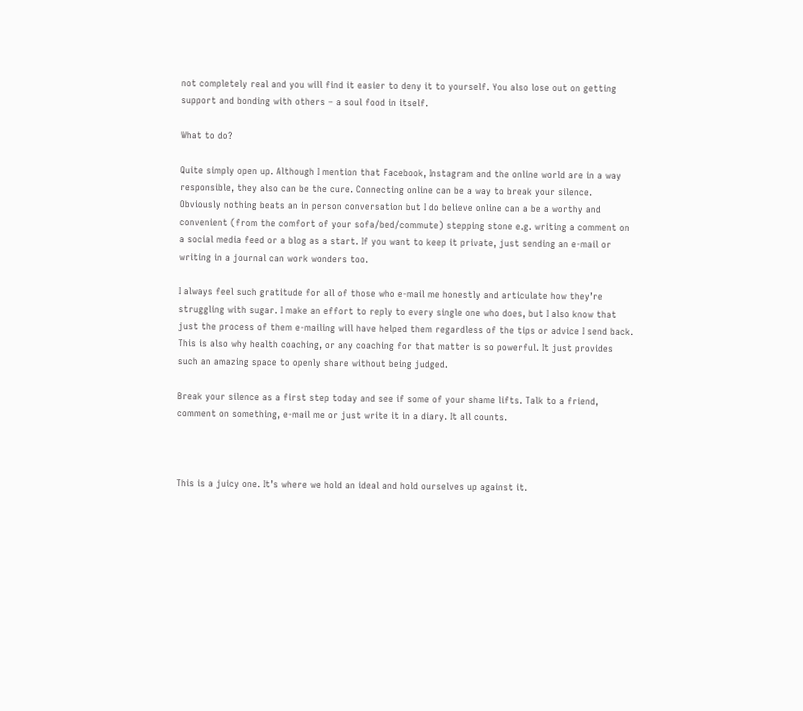not completely real and you will find it easier to deny it to yourself. You also lose out on getting support and bonding with others – a soul food in itself.

What to do?

Quite simply open up. Although I mention that Facebook, Instagram and the online world are in a way responsible, they also can be the cure. Connecting online can be a way to break your silence. Obviously nothing beats an in person conversation but I do believe online can a be a worthy and convenient (from the comfort of your sofa/bed/commute) stepping stone e.g. writing a comment on a social media feed or a blog as a start. If you want to keep it private, just sending an e-mail or writing in a journal can work wonders too.

I always feel such gratitude for all of those who e-mail me honestly and articulate how they’re struggling with sugar. I make an effort to reply to every single one who does, but I also know that just the process of them e-mailing will have helped them regardless of the tips or advice I send back. This is also why health coaching, or any coaching for that matter is so powerful. It just provides such an amazing space to openly share without being judged.

Break your silence as a first step today and see if some of your shame lifts. Talk to a friend, comment on something, e-mail me or just write it in a diary. It all counts.



This is a juicy one. It’s where we hold an ideal and hold ourselves up against it.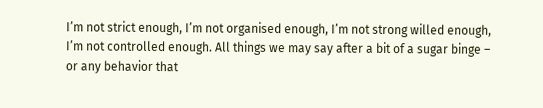I’m not strict enough, I’m not organised enough, I’m not strong willed enough, I’m not controlled enough. All things we may say after a bit of a sugar binge – or any behavior that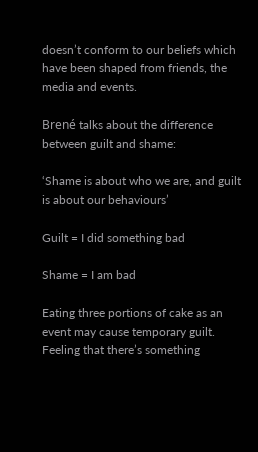doesn’t conform to our beliefs which have been shaped from friends, the media and events.

Brené talks about the difference between guilt and shame:

‘Shame is about who we are, and guilt is about our behaviours’

Guilt = I did something bad

Shame = I am bad

Eating three portions of cake as an event may cause temporary guilt. Feeling that there’s something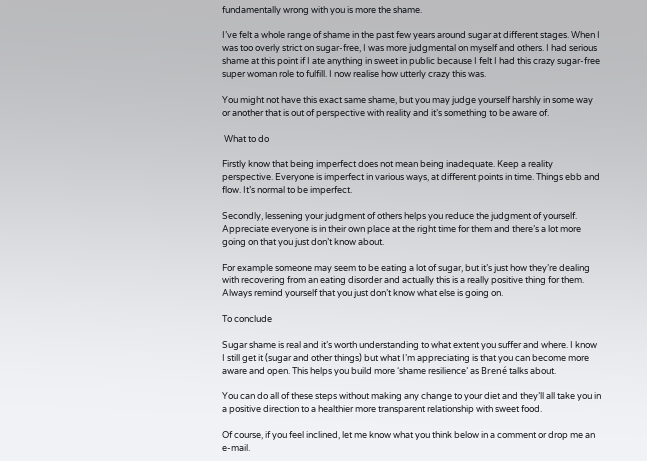fundamentally wrong with you is more the shame.

I’ve felt a whole range of shame in the past few years around sugar at different stages. When I was too overly strict on sugar-free, I was more judgmental on myself and others. I had serious shame at this point if I ate anything in sweet in public because I felt I had this crazy sugar-free super woman role to fulfill. I now realise how utterly crazy this was.

You might not have this exact same shame, but you may judge yourself harshly in some way or another that is out of perspective with reality and it’s something to be aware of.

 What to do

Firstly know that being imperfect does not mean being inadequate. Keep a reality perspective. Everyone is imperfect in various ways, at different points in time. Things ebb and flow. It’s normal to be imperfect.

Secondly, lessening your judgment of others helps you reduce the judgment of yourself. Appreciate everyone is in their own place at the right time for them and there’s a lot more going on that you just don’t know about.

For example someone may seem to be eating a lot of sugar, but it’s just how they’re dealing with recovering from an eating disorder and actually this is a really positive thing for them. Always remind yourself that you just don’t know what else is going on.

To conclude

Sugar shame is real and it’s worth understanding to what extent you suffer and where. I know I still get it (sugar and other things) but what I’m appreciating is that you can become more aware and open. This helps you build more ‘shame resilience’ as Brené talks about.

You can do all of these steps without making any change to your diet and they’ll all take you in a positive direction to a healthier more transparent relationship with sweet food.

Of course, if you feel inclined, let me know what you think below in a comment or drop me an e-mail.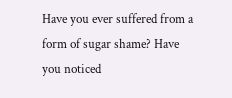Have you ever suffered from a form of sugar shame? Have you noticed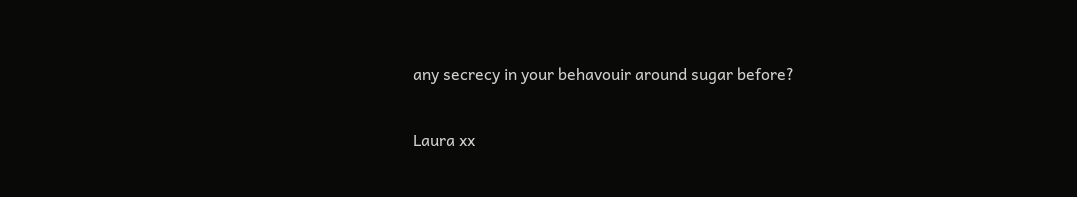any secrecy in your behavouir around sugar before?

Laura xx